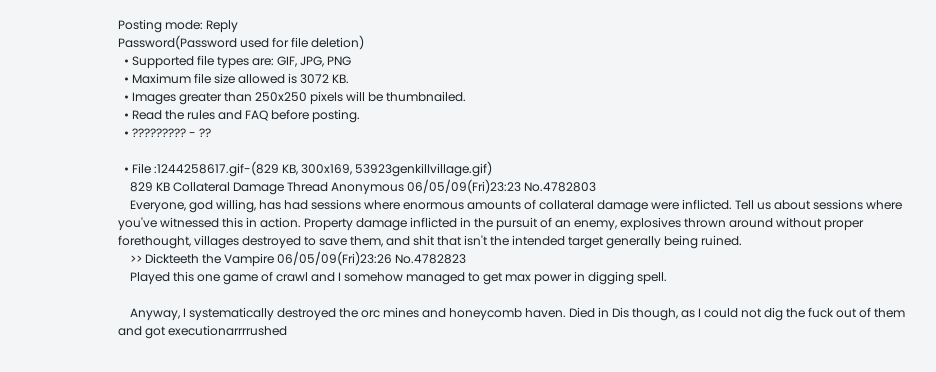Posting mode: Reply
Password(Password used for file deletion)
  • Supported file types are: GIF, JPG, PNG
  • Maximum file size allowed is 3072 KB.
  • Images greater than 250x250 pixels will be thumbnailed.
  • Read the rules and FAQ before posting.
  • ????????? - ??

  • File :1244258617.gif-(829 KB, 300x169, 53923genkillvillage.gif)
    829 KB Collateral Damage Thread Anonymous 06/05/09(Fri)23:23 No.4782803
    Everyone, god willing, has had sessions where enormous amounts of collateral damage were inflicted. Tell us about sessions where you've witnessed this in action. Property damage inflicted in the pursuit of an enemy, explosives thrown around without proper forethought, villages destroyed to save them, and shit that isn't the intended target generally being ruined.
    >> Dickteeth the Vampire 06/05/09(Fri)23:26 No.4782823
    Played this one game of crawl and I somehow managed to get max power in digging spell.

    Anyway, I systematically destroyed the orc mines and honeycomb haven. Died in Dis though, as I could not dig the fuck out of them and got executionarrrrushed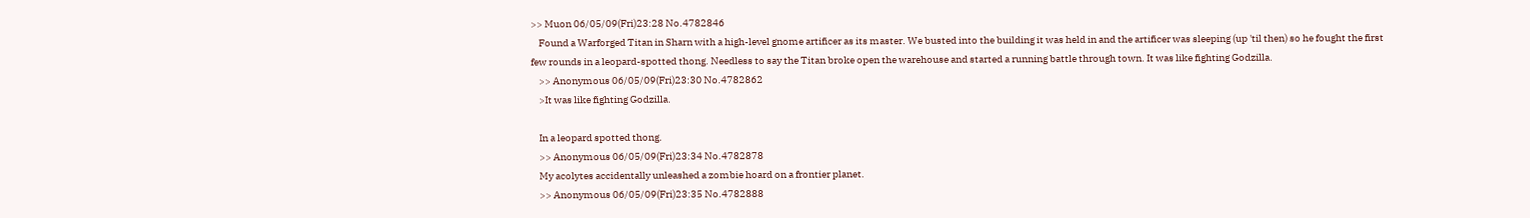>> Muon 06/05/09(Fri)23:28 No.4782846
    Found a Warforged Titan in Sharn with a high-level gnome artificer as its master. We busted into the building it was held in and the artificer was sleeping (up 'til then) so he fought the first few rounds in a leopard-spotted thong. Needless to say the Titan broke open the warehouse and started a running battle through town. It was like fighting Godzilla.
    >> Anonymous 06/05/09(Fri)23:30 No.4782862
    >It was like fighting Godzilla.

    In a leopard spotted thong.
    >> Anonymous 06/05/09(Fri)23:34 No.4782878
    My acolytes accidentally unleashed a zombie hoard on a frontier planet.
    >> Anonymous 06/05/09(Fri)23:35 No.4782888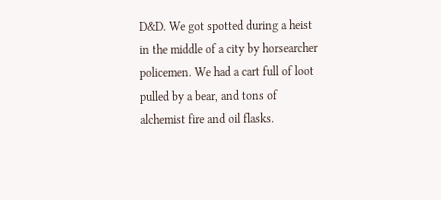D&D. We got spotted during a heist in the middle of a city by horsearcher policemen. We had a cart full of loot pulled by a bear, and tons of alchemist fire and oil flasks.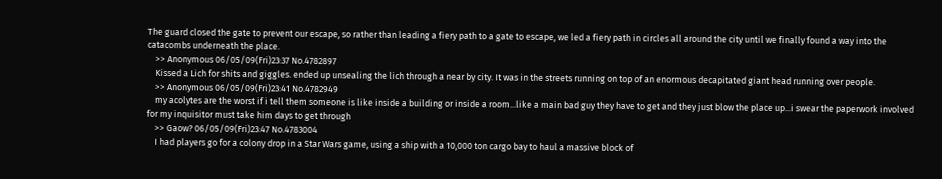The guard closed the gate to prevent our escape, so rather than leading a fiery path to a gate to escape, we led a fiery path in circles all around the city until we finally found a way into the catacombs underneath the place.
    >> Anonymous 06/05/09(Fri)23:37 No.4782897
    Kissed a Lich for shits and giggles. ended up unsealing the lich through a near by city. It was in the streets running on top of an enormous decapitated giant head running over people.
    >> Anonymous 06/05/09(Fri)23:41 No.4782949
    my acolytes are the worst if i tell them someone is like inside a building or inside a room...like a main bad guy they have to get and they just blow the place up...i swear the paperwork involved for my inquisitor must take him days to get through
    >> Gaow? 06/05/09(Fri)23:47 No.4783004
    I had players go for a colony drop in a Star Wars game, using a ship with a 10,000 ton cargo bay to haul a massive block of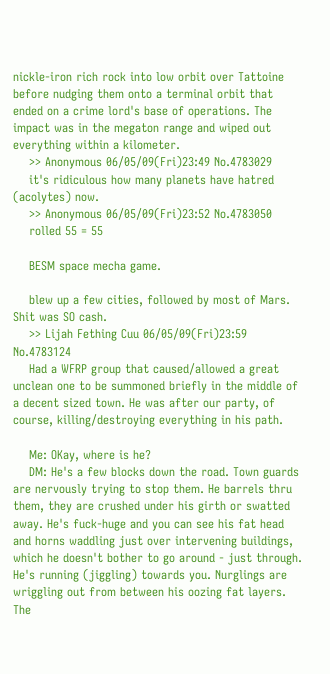nickle-iron rich rock into low orbit over Tattoine before nudging them onto a terminal orbit that ended on a crime lord's base of operations. The impact was in the megaton range and wiped out everything within a kilometer.
    >> Anonymous 06/05/09(Fri)23:49 No.4783029
    it's ridiculous how many planets have hatred (acolytes) now.
    >> Anonymous 06/05/09(Fri)23:52 No.4783050
    rolled 55 = 55

    BESM space mecha game.

    blew up a few cities, followed by most of Mars. Shit was SO cash.
    >> Lijah Fething Cuu 06/05/09(Fri)23:59 No.4783124
    Had a WFRP group that caused/allowed a great unclean one to be summoned briefly in the middle of a decent sized town. He was after our party, of course, killing/destroying everything in his path.

    Me: OKay, where is he?
    DM: He's a few blocks down the road. Town guards are nervously trying to stop them. He barrels thru them, they are crushed under his girth or swatted away. He's fuck-huge and you can see his fat head and horns waddling just over intervening buildings, which he doesn't bother to go around - just through. He's running (jiggling) towards you. Nurglings are wriggling out from between his oozing fat layers. The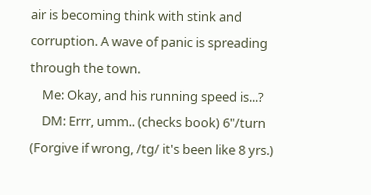air is becoming think with stink and corruption. A wave of panic is spreading through the town.
    Me: Okay, and his running speed is...?
    DM: Errr, umm.. (checks book) 6"/turn (Forgive if wrong, /tg/ it's been like 8 yrs.)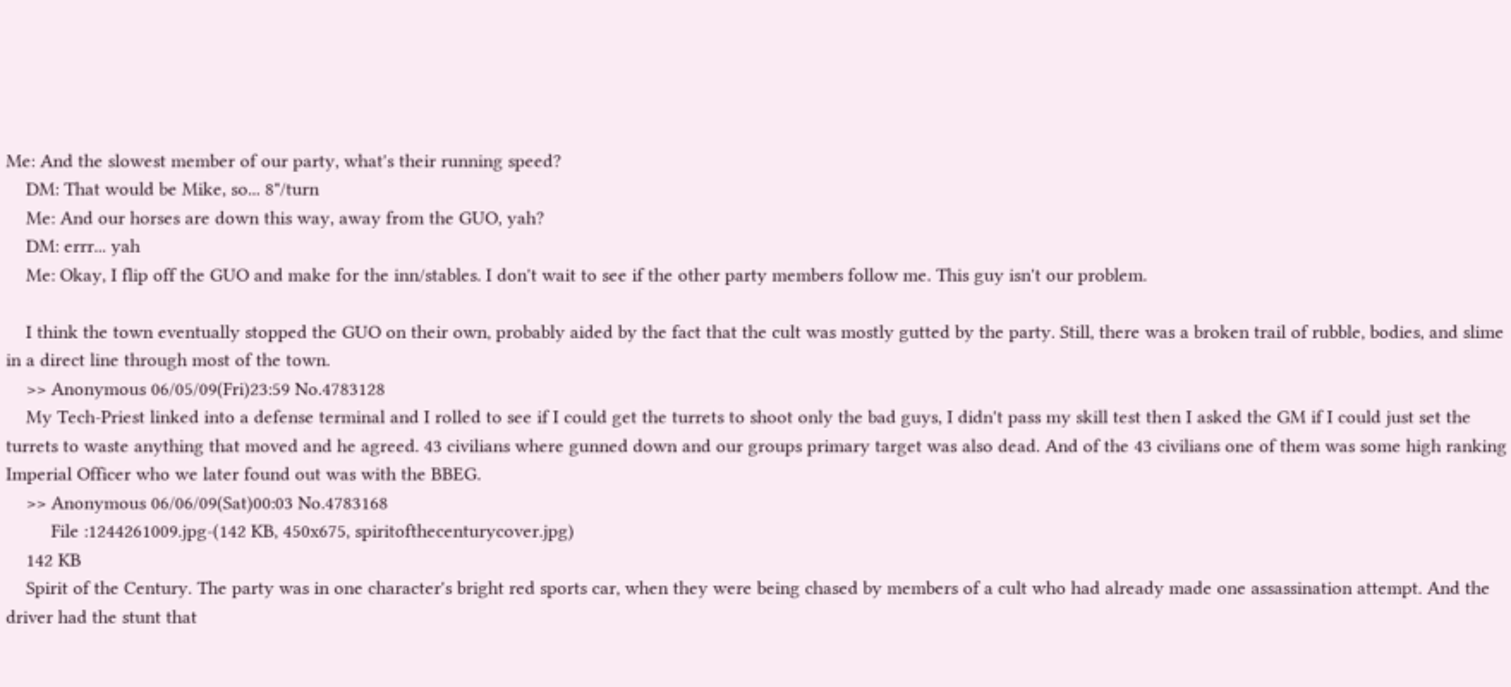Me: And the slowest member of our party, what's their running speed?
    DM: That would be Mike, so... 8"/turn
    Me: And our horses are down this way, away from the GUO, yah?
    DM: errr... yah
    Me: Okay, I flip off the GUO and make for the inn/stables. I don't wait to see if the other party members follow me. This guy isn't our problem.

    I think the town eventually stopped the GUO on their own, probably aided by the fact that the cult was mostly gutted by the party. Still, there was a broken trail of rubble, bodies, and slime in a direct line through most of the town.
    >> Anonymous 06/05/09(Fri)23:59 No.4783128
    My Tech-Priest linked into a defense terminal and I rolled to see if I could get the turrets to shoot only the bad guys, I didn't pass my skill test then I asked the GM if I could just set the turrets to waste anything that moved and he agreed. 43 civilians where gunned down and our groups primary target was also dead. And of the 43 civilians one of them was some high ranking Imperial Officer who we later found out was with the BBEG.
    >> Anonymous 06/06/09(Sat)00:03 No.4783168
         File :1244261009.jpg-(142 KB, 450x675, spiritofthecenturycover.jpg)
    142 KB
    Spirit of the Century. The party was in one character's bright red sports car, when they were being chased by members of a cult who had already made one assassination attempt. And the driver had the stunt that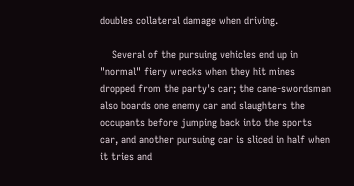doubles collateral damage when driving.

    Several of the pursuing vehicles end up in "normal" fiery wrecks when they hit mines dropped from the party's car; the cane-swordsman also boards one enemy car and slaughters the occupants before jumping back into the sports car, and another pursuing car is sliced in half when it tries and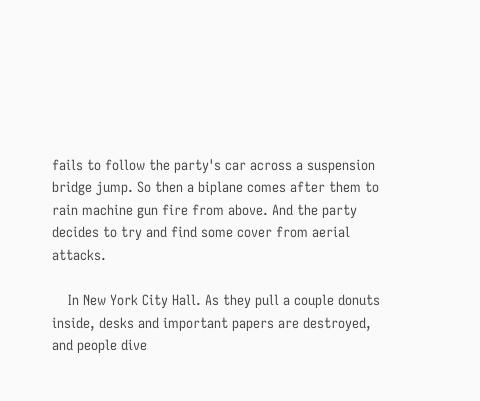fails to follow the party's car across a suspension bridge jump. So then a biplane comes after them to rain machine gun fire from above. And the party decides to try and find some cover from aerial attacks.

    In New York City Hall. As they pull a couple donuts inside, desks and important papers are destroyed, and people dive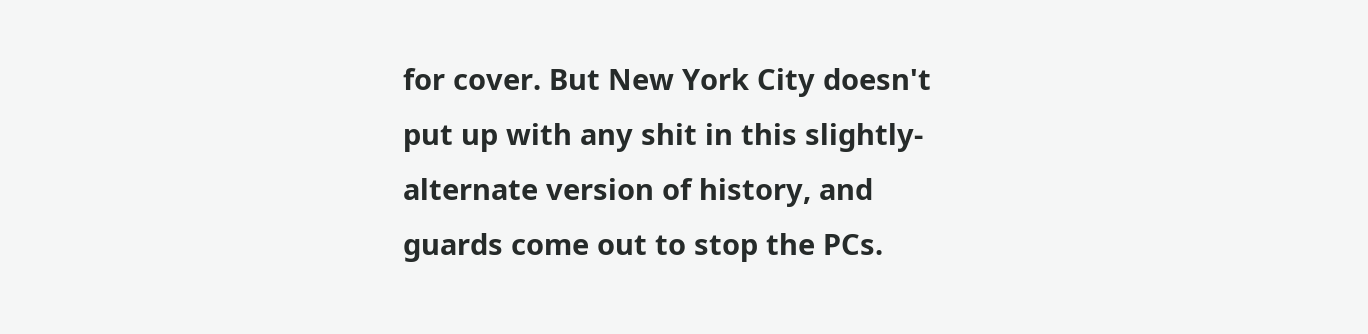for cover. But New York City doesn't put up with any shit in this slightly-alternate version of history, and guards come out to stop the PCs.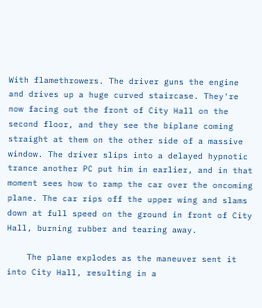With flamethrowers. The driver guns the engine and drives up a huge curved staircase. They're now facing out the front of City Hall on the second floor, and they see the biplane coming straight at them on the other side of a massive window. The driver slips into a delayed hypnotic trance another PC put him in earlier, and in that moment sees how to ramp the car over the oncoming plane. The car rips off the upper wing and slams down at full speed on the ground in front of City Hall, burning rubber and tearing away.

    The plane explodes as the maneuver sent it into City Hall, resulting in a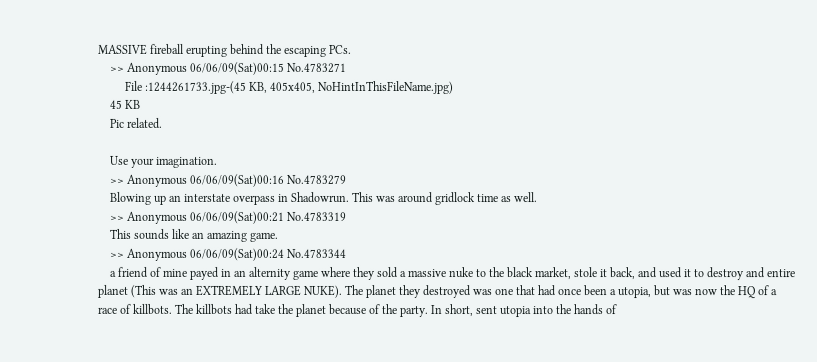MASSIVE fireball erupting behind the escaping PCs.
    >> Anonymous 06/06/09(Sat)00:15 No.4783271
         File :1244261733.jpg-(45 KB, 405x405, NoHintInThisFileName.jpg)
    45 KB
    Pic related.

    Use your imagination.
    >> Anonymous 06/06/09(Sat)00:16 No.4783279
    Blowing up an interstate overpass in Shadowrun. This was around gridlock time as well.
    >> Anonymous 06/06/09(Sat)00:21 No.4783319
    This sounds like an amazing game.
    >> Anonymous 06/06/09(Sat)00:24 No.4783344
    a friend of mine payed in an alternity game where they sold a massive nuke to the black market, stole it back, and used it to destroy and entire planet (This was an EXTREMELY LARGE NUKE). The planet they destroyed was one that had once been a utopia, but was now the HQ of a race of killbots. The killbots had take the planet because of the party. In short, sent utopia into the hands of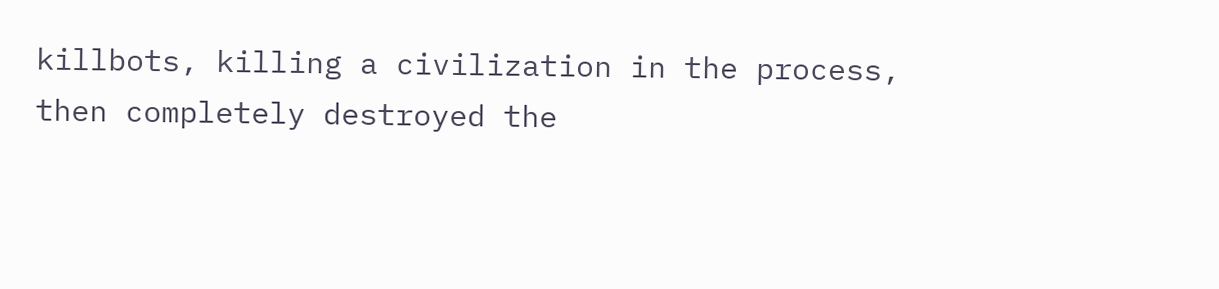killbots, killing a civilization in the process, then completely destroyed the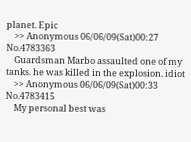planet. Epic
    >> Anonymous 06/06/09(Sat)00:27 No.4783363
    Guardsman Marbo assaulted one of my tanks. he was killed in the explosion. idiot
    >> Anonymous 06/06/09(Sat)00:33 No.4783415
    My personal best was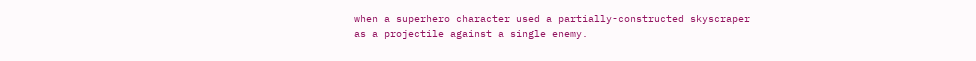when a superhero character used a partially-constructed skyscraper as a projectile against a single enemy.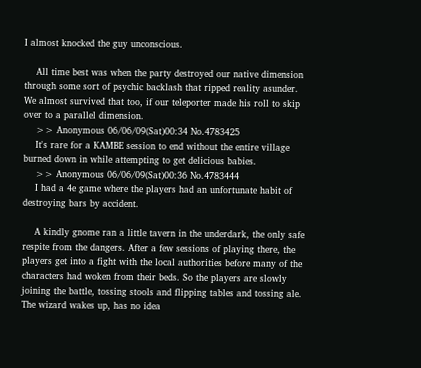I almost knocked the guy unconscious.

    All time best was when the party destroyed our native dimension through some sort of psychic backlash that ripped reality asunder. We almost survived that too, if our teleporter made his roll to skip over to a parallel dimension.
    >> Anonymous 06/06/09(Sat)00:34 No.4783425
    It's rare for a KAMBE session to end without the entire village burned down in while attempting to get delicious babies.
    >> Anonymous 06/06/09(Sat)00:36 No.4783444
    I had a 4e game where the players had an unfortunate habit of destroying bars by accident.

    A kindly gnome ran a little tavern in the underdark, the only safe respite from the dangers. After a few sessions of playing there, the players get into a fight with the local authorities before many of the characters had woken from their beds. So the players are slowly joining the battle, tossing stools and flipping tables and tossing ale. The wizard wakes up, has no idea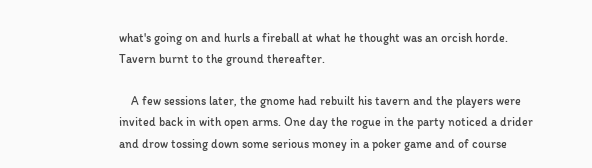what's going on and hurls a fireball at what he thought was an orcish horde. Tavern burnt to the ground thereafter.

    A few sessions later, the gnome had rebuilt his tavern and the players were invited back in with open arms. One day the rogue in the party noticed a drider and drow tossing down some serious money in a poker game and of course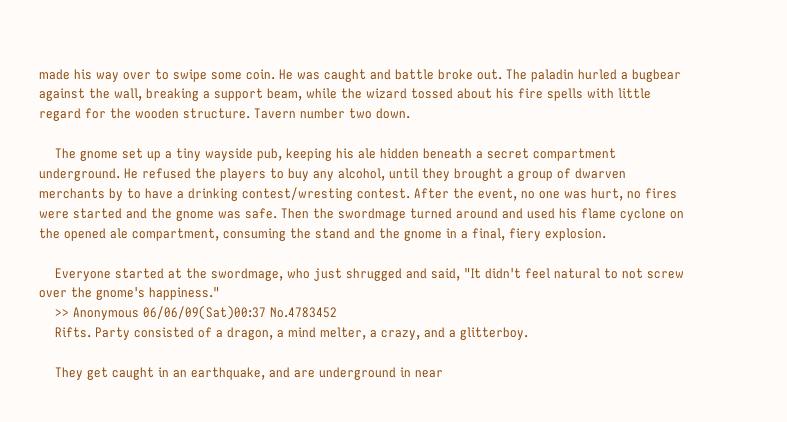made his way over to swipe some coin. He was caught and battle broke out. The paladin hurled a bugbear against the wall, breaking a support beam, while the wizard tossed about his fire spells with little regard for the wooden structure. Tavern number two down.

    The gnome set up a tiny wayside pub, keeping his ale hidden beneath a secret compartment underground. He refused the players to buy any alcohol, until they brought a group of dwarven merchants by to have a drinking contest/wresting contest. After the event, no one was hurt, no fires were started and the gnome was safe. Then the swordmage turned around and used his flame cyclone on the opened ale compartment, consuming the stand and the gnome in a final, fiery explosion.

    Everyone started at the swordmage, who just shrugged and said, "It didn't feel natural to not screw over the gnome's happiness."
    >> Anonymous 06/06/09(Sat)00:37 No.4783452
    Rifts. Party consisted of a dragon, a mind melter, a crazy, and a glitterboy.

    They get caught in an earthquake, and are underground in near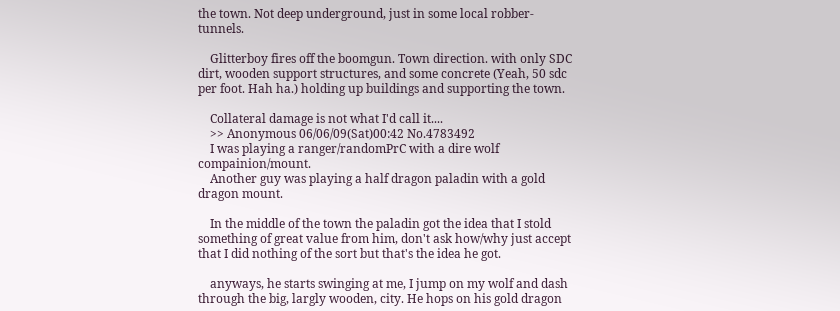the town. Not deep underground, just in some local robber-tunnels.

    Glitterboy fires off the boomgun. Town direction. with only SDC dirt, wooden support structures, and some concrete (Yeah, 50 sdc per foot. Hah ha.) holding up buildings and supporting the town.

    Collateral damage is not what I'd call it....
    >> Anonymous 06/06/09(Sat)00:42 No.4783492
    I was playing a ranger/randomPrC with a dire wolf compainion/mount.
    Another guy was playing a half dragon paladin with a gold dragon mount.

    In the middle of the town the paladin got the idea that I stold something of great value from him, don't ask how/why just accept that I did nothing of the sort but that's the idea he got.

    anyways, he starts swinging at me, I jump on my wolf and dash through the big, largly wooden, city. He hops on his gold dragon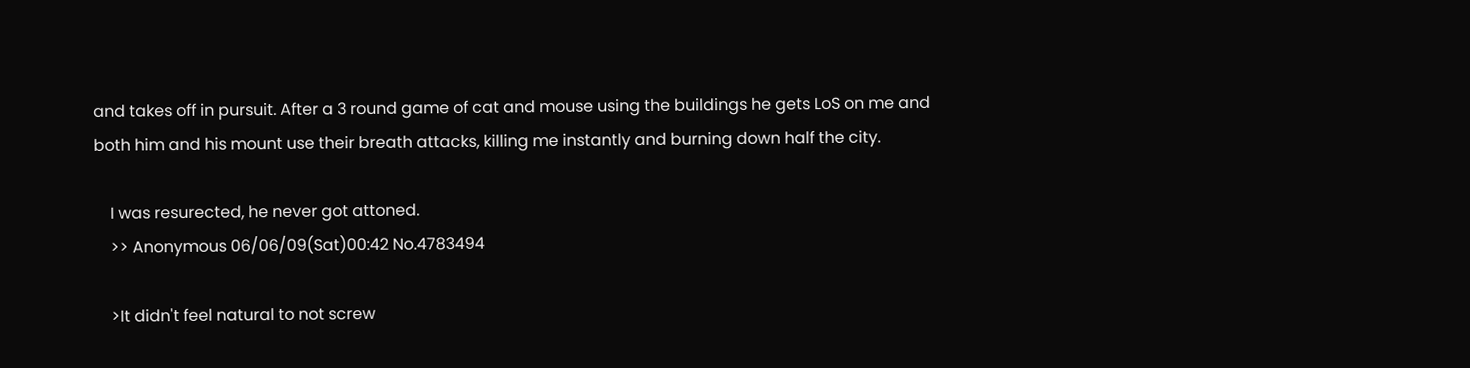and takes off in pursuit. After a 3 round game of cat and mouse using the buildings he gets LoS on me and both him and his mount use their breath attacks, killing me instantly and burning down half the city.

    I was resurected, he never got attoned.
    >> Anonymous 06/06/09(Sat)00:42 No.4783494

    >It didn't feel natural to not screw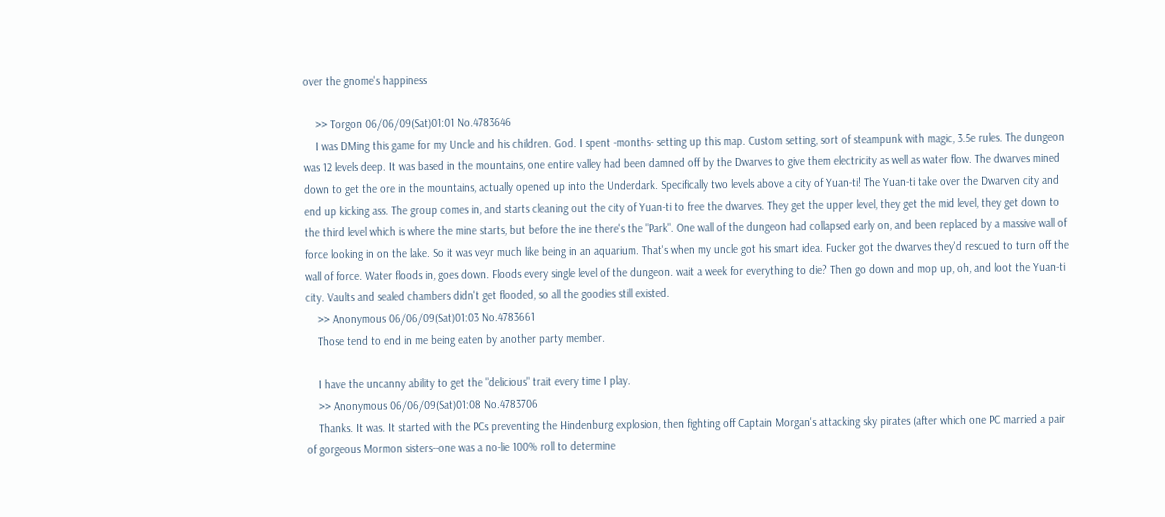over the gnome's happiness

    >> Torgon 06/06/09(Sat)01:01 No.4783646
    I was DMing this game for my Uncle and his children. God. I spent -months- setting up this map. Custom setting, sort of steampunk with magic, 3.5e rules. The dungeon was 12 levels deep. It was based in the mountains, one entire valley had been damned off by the Dwarves to give them electricity as well as water flow. The dwarves mined down to get the ore in the mountains, actually opened up into the Underdark. Specifically two levels above a city of Yuan-ti! The Yuan-ti take over the Dwarven city and end up kicking ass. The group comes in, and starts cleaning out the city of Yuan-ti to free the dwarves. They get the upper level, they get the mid level, they get down to the third level which is where the mine starts, but before the ine there's the "Park". One wall of the dungeon had collapsed early on, and been replaced by a massive wall of force looking in on the lake. So it was veyr much like being in an aquarium. That's when my uncle got his smart idea. Fucker got the dwarves they'd rescued to turn off the wall of force. Water floods in, goes down. Floods every single level of the dungeon. wait a week for everything to die? Then go down and mop up, oh, and loot the Yuan-ti city. Vaults and sealed chambers didn't get flooded, so all the goodies still existed.
    >> Anonymous 06/06/09(Sat)01:03 No.4783661
    Those tend to end in me being eaten by another party member.

    I have the uncanny ability to get the "delicious" trait every time I play.
    >> Anonymous 06/06/09(Sat)01:08 No.4783706
    Thanks. It was. It started with the PCs preventing the Hindenburg explosion, then fighting off Captain Morgan's attacking sky pirates (after which one PC married a pair of gorgeous Mormon sisters--one was a no-lie 100% roll to determine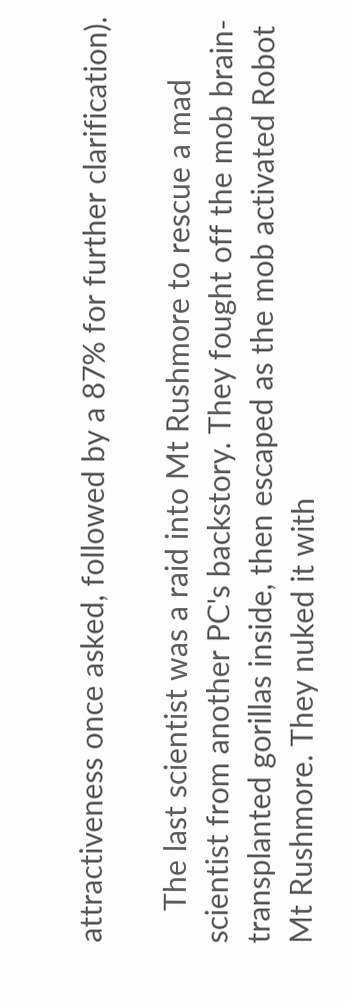attractiveness once asked, followed by a 87% for further clarification).

    The last scientist was a raid into Mt Rushmore to rescue a mad scientist from another PC's backstory. They fought off the mob brain-transplanted gorillas inside, then escaped as the mob activated Robot Mt Rushmore. They nuked it with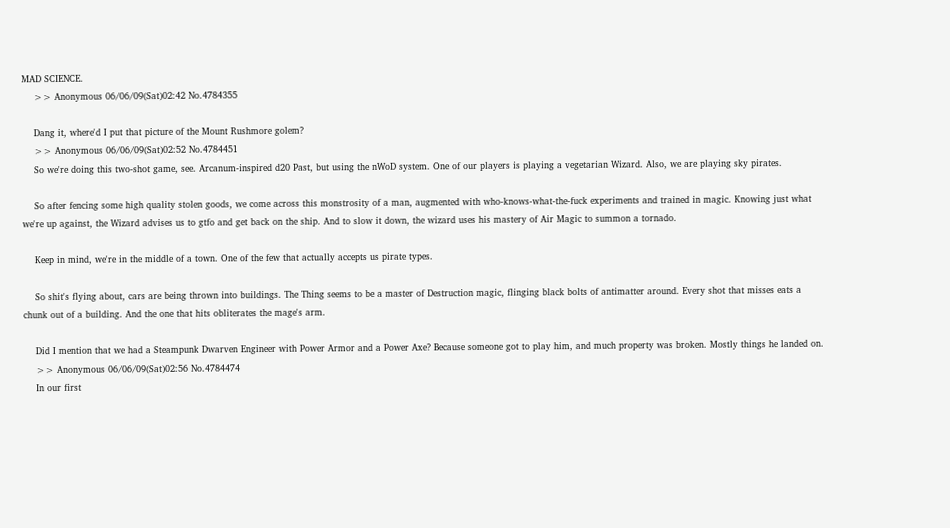MAD SCIENCE.
    >> Anonymous 06/06/09(Sat)02:42 No.4784355

    Dang it, where'd I put that picture of the Mount Rushmore golem?
    >> Anonymous 06/06/09(Sat)02:52 No.4784451
    So we're doing this two-shot game, see. Arcanum-inspired d20 Past, but using the nWoD system. One of our players is playing a vegetarian Wizard. Also, we are playing sky pirates.

    So after fencing some high quality stolen goods, we come across this monstrosity of a man, augmented with who-knows-what-the-fuck experiments and trained in magic. Knowing just what we're up against, the Wizard advises us to gtfo and get back on the ship. And to slow it down, the wizard uses his mastery of Air Magic to summon a tornado.

    Keep in mind, we're in the middle of a town. One of the few that actually accepts us pirate types.

    So shit's flying about, cars are being thrown into buildings. The Thing seems to be a master of Destruction magic, flinging black bolts of antimatter around. Every shot that misses eats a chunk out of a building. And the one that hits obliterates the mage's arm.

    Did I mention that we had a Steampunk Dwarven Engineer with Power Armor and a Power Axe? Because someone got to play him, and much property was broken. Mostly things he landed on.
    >> Anonymous 06/06/09(Sat)02:56 No.4784474
    In our first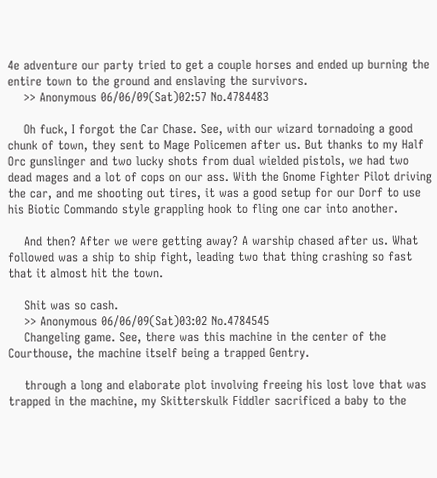4e adventure our party tried to get a couple horses and ended up burning the entire town to the ground and enslaving the survivors.
    >> Anonymous 06/06/09(Sat)02:57 No.4784483

    Oh fuck, I forgot the Car Chase. See, with our wizard tornadoing a good chunk of town, they sent to Mage Policemen after us. But thanks to my Half Orc gunslinger and two lucky shots from dual wielded pistols, we had two dead mages and a lot of cops on our ass. With the Gnome Fighter Pilot driving the car, and me shooting out tires, it was a good setup for our Dorf to use his Biotic Commando style grappling hook to fling one car into another.

    And then? After we were getting away? A warship chased after us. What followed was a ship to ship fight, leading two that thing crashing so fast that it almost hit the town.

    Shit was so cash.
    >> Anonymous 06/06/09(Sat)03:02 No.4784545
    Changeling game. See, there was this machine in the center of the Courthouse, the machine itself being a trapped Gentry.

    through a long and elaborate plot involving freeing his lost love that was trapped in the machine, my Skitterskulk Fiddler sacrificed a baby to the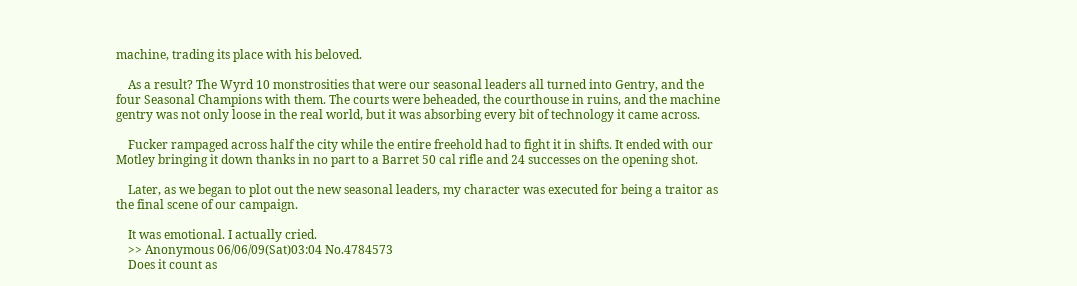machine, trading its place with his beloved.

    As a result? The Wyrd 10 monstrosities that were our seasonal leaders all turned into Gentry, and the four Seasonal Champions with them. The courts were beheaded, the courthouse in ruins, and the machine gentry was not only loose in the real world, but it was absorbing every bit of technology it came across.

    Fucker rampaged across half the city while the entire freehold had to fight it in shifts. It ended with our Motley bringing it down thanks in no part to a Barret 50 cal rifle and 24 successes on the opening shot.

    Later, as we began to plot out the new seasonal leaders, my character was executed for being a traitor as the final scene of our campaign.

    It was emotional. I actually cried.
    >> Anonymous 06/06/09(Sat)03:04 No.4784573
    Does it count as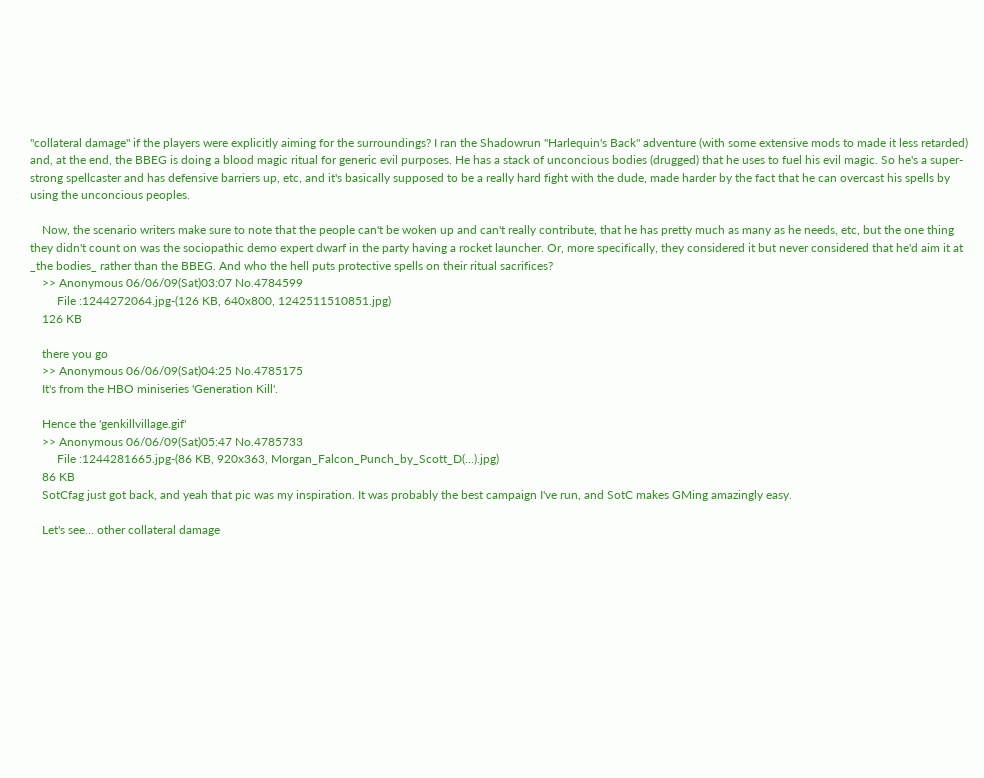"collateral damage" if the players were explicitly aiming for the surroundings? I ran the Shadowrun "Harlequin's Back" adventure (with some extensive mods to made it less retarded) and, at the end, the BBEG is doing a blood magic ritual for generic evil purposes. He has a stack of unconcious bodies (drugged) that he uses to fuel his evil magic. So he's a super-strong spellcaster and has defensive barriers up, etc, and it's basically supposed to be a really hard fight with the dude, made harder by the fact that he can overcast his spells by using the unconcious peoples.

    Now, the scenario writers make sure to note that the people can't be woken up and can't really contribute, that he has pretty much as many as he needs, etc, but the one thing they didn't count on was the sociopathic demo expert dwarf in the party having a rocket launcher. Or, more specifically, they considered it but never considered that he'd aim it at _the bodies_ rather than the BBEG. And who the hell puts protective spells on their ritual sacrifices?
    >> Anonymous 06/06/09(Sat)03:07 No.4784599
         File :1244272064.jpg-(126 KB, 640x800, 1242511510851.jpg)
    126 KB

    there you go
    >> Anonymous 06/06/09(Sat)04:25 No.4785175
    It's from the HBO miniseries 'Generation Kill'.

    Hence the 'genkillvillage.gif'
    >> Anonymous 06/06/09(Sat)05:47 No.4785733
         File :1244281665.jpg-(86 KB, 920x363, Morgan_Falcon_Punch_by_Scott_D(...).jpg)
    86 KB
    SotCfag just got back, and yeah that pic was my inspiration. It was probably the best campaign I've run, and SotC makes GMing amazingly easy.

    Let's see... other collateral damage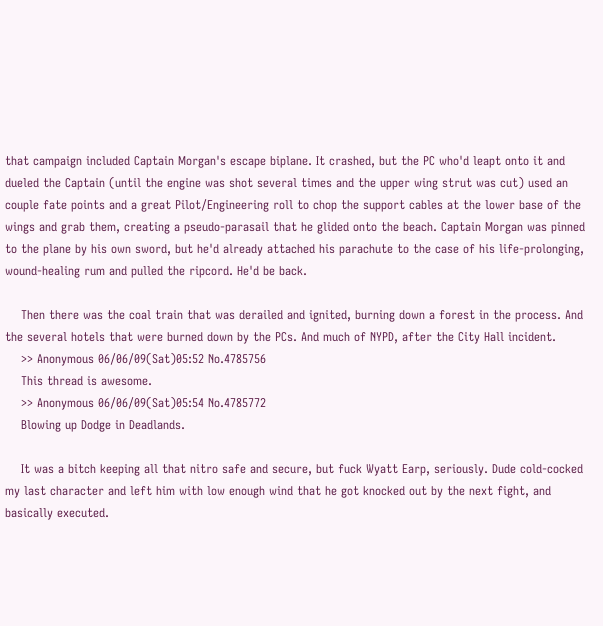that campaign included Captain Morgan's escape biplane. It crashed, but the PC who'd leapt onto it and dueled the Captain (until the engine was shot several times and the upper wing strut was cut) used an couple fate points and a great Pilot/Engineering roll to chop the support cables at the lower base of the wings and grab them, creating a pseudo-parasail that he glided onto the beach. Captain Morgan was pinned to the plane by his own sword, but he'd already attached his parachute to the case of his life-prolonging, wound-healing rum and pulled the ripcord. He'd be back.

    Then there was the coal train that was derailed and ignited, burning down a forest in the process. And the several hotels that were burned down by the PCs. And much of NYPD, after the City Hall incident.
    >> Anonymous 06/06/09(Sat)05:52 No.4785756
    This thread is awesome.
    >> Anonymous 06/06/09(Sat)05:54 No.4785772
    Blowing up Dodge in Deadlands.

    It was a bitch keeping all that nitro safe and secure, but fuck Wyatt Earp, seriously. Dude cold-cocked my last character and left him with low enough wind that he got knocked out by the next fight, and basically executed.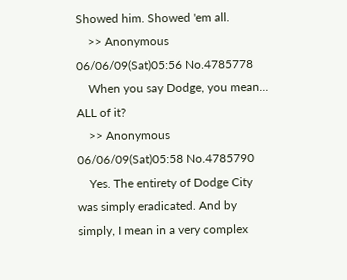Showed him. Showed 'em all.
    >> Anonymous 06/06/09(Sat)05:56 No.4785778
    When you say Dodge, you mean... ALL of it?
    >> Anonymous 06/06/09(Sat)05:58 No.4785790
    Yes. The entirety of Dodge City was simply eradicated. And by simply, I mean in a very complex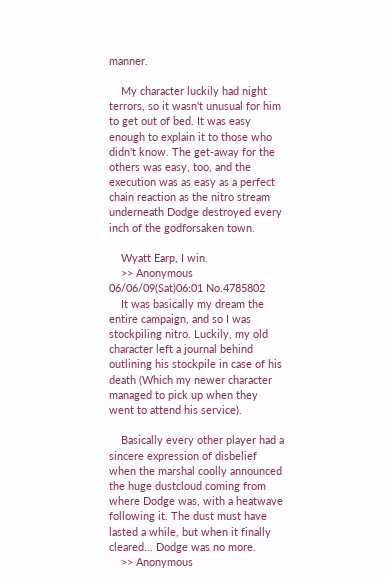manner.

    My character luckily had night terrors, so it wasn't unusual for him to get out of bed. It was easy enough to explain it to those who didn't know. The get-away for the others was easy, too, and the execution was as easy as a perfect chain reaction as the nitro stream underneath Dodge destroyed every inch of the godforsaken town.

    Wyatt Earp, I win.
    >> Anonymous 06/06/09(Sat)06:01 No.4785802
    It was basically my dream the entire campaign, and so I was stockpiling nitro. Luckily, my old character left a journal behind outlining his stockpile in case of his death (Which my newer character managed to pick up when they went to attend his service).

    Basically every other player had a sincere expression of disbelief when the marshal coolly announced the huge dustcloud coming from where Dodge was, with a heatwave following it. The dust must have lasted a while, but when it finally cleared... Dodge was no more.
    >> Anonymous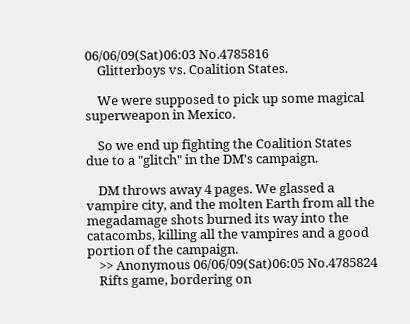06/06/09(Sat)06:03 No.4785816
    Glitterboys vs. Coalition States.

    We were supposed to pick up some magical superweapon in Mexico.

    So we end up fighting the Coalition States due to a "glitch" in the DM's campaign.

    DM throws away 4 pages. We glassed a vampire city, and the molten Earth from all the megadamage shots burned its way into the catacombs, killing all the vampires and a good portion of the campaign.
    >> Anonymous 06/06/09(Sat)06:05 No.4785824
    Rifts game, bordering on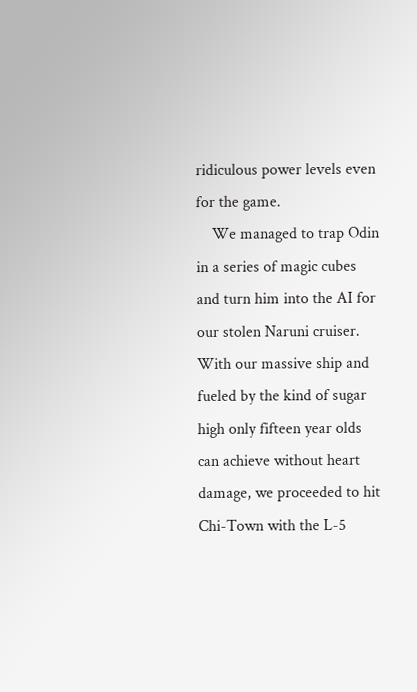ridiculous power levels even for the game.
    We managed to trap Odin in a series of magic cubes and turn him into the AI for our stolen Naruni cruiser. With our massive ship and fueled by the kind of sugar high only fifteen year olds can achieve without heart damage, we proceeded to hit Chi-Town with the L-5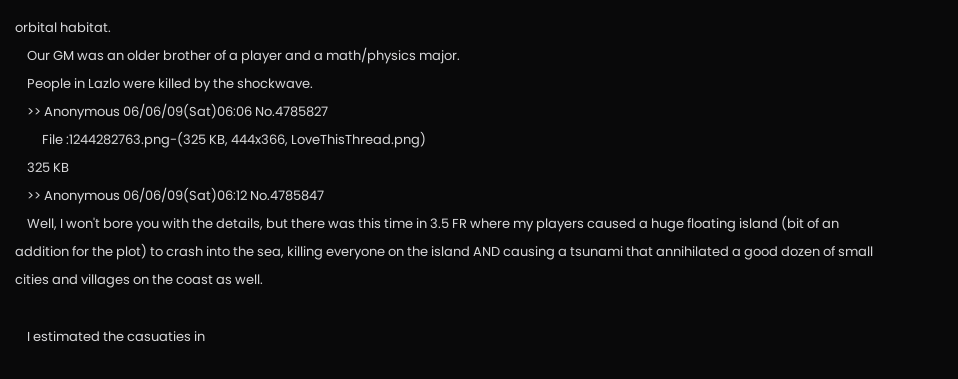orbital habitat.
    Our GM was an older brother of a player and a math/physics major.
    People in Lazlo were killed by the shockwave.
    >> Anonymous 06/06/09(Sat)06:06 No.4785827
         File :1244282763.png-(325 KB, 444x366, LoveThisThread.png)
    325 KB
    >> Anonymous 06/06/09(Sat)06:12 No.4785847
    Well, I won't bore you with the details, but there was this time in 3.5 FR where my players caused a huge floating island (bit of an addition for the plot) to crash into the sea, killing everyone on the island AND causing a tsunami that annihilated a good dozen of small cities and villages on the coast as well.

    I estimated the casuaties in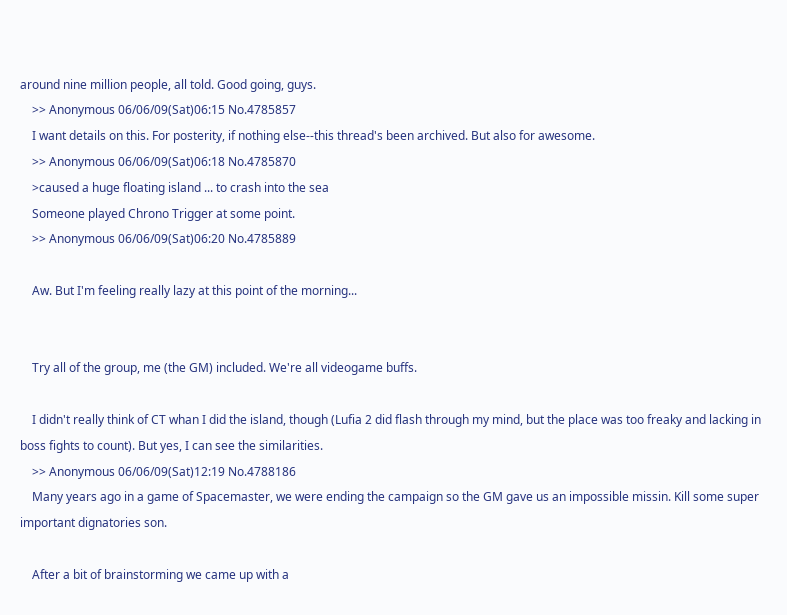around nine million people, all told. Good going, guys.
    >> Anonymous 06/06/09(Sat)06:15 No.4785857
    I want details on this. For posterity, if nothing else--this thread's been archived. But also for awesome.
    >> Anonymous 06/06/09(Sat)06:18 No.4785870
    >caused a huge floating island ... to crash into the sea
    Someone played Chrono Trigger at some point.
    >> Anonymous 06/06/09(Sat)06:20 No.4785889

    Aw. But I'm feeling really lazy at this point of the morning...


    Try all of the group, me (the GM) included. We're all videogame buffs.

    I didn't really think of CT whan I did the island, though (Lufia 2 did flash through my mind, but the place was too freaky and lacking in boss fights to count). But yes, I can see the similarities.
    >> Anonymous 06/06/09(Sat)12:19 No.4788186
    Many years ago in a game of Spacemaster, we were ending the campaign so the GM gave us an impossible missin. Kill some super important dignatories son.

    After a bit of brainstorming we came up with a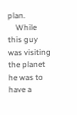plan.
    While this guy was visiting the planet he was to have a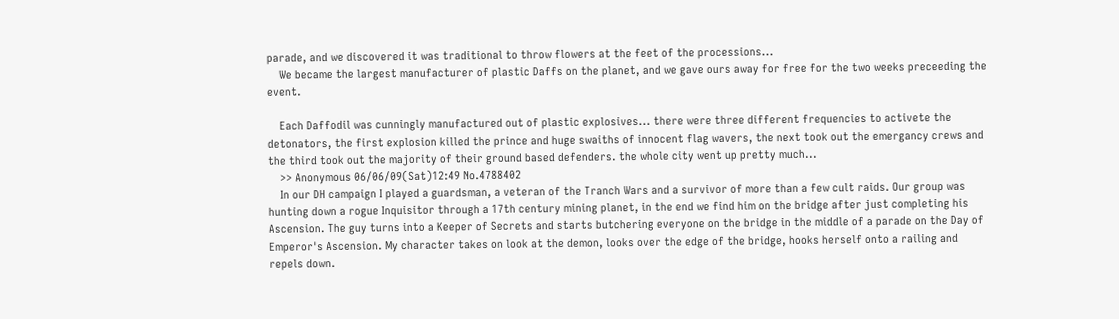parade, and we discovered it was traditional to throw flowers at the feet of the processions...
    We became the largest manufacturer of plastic Daffs on the planet, and we gave ours away for free for the two weeks preceeding the event.

    Each Daffodil was cunningly manufactured out of plastic explosives... there were three different frequencies to activete the detonators, the first explosion killed the prince and huge swaiths of innocent flag wavers, the next took out the emergancy crews and the third took out the majority of their ground based defenders. the whole city went up pretty much...
    >> Anonymous 06/06/09(Sat)12:49 No.4788402
    In our DH campaign I played a guardsman, a veteran of the Tranch Wars and a survivor of more than a few cult raids. Our group was hunting down a rogue Inquisitor through a 17th century mining planet, in the end we find him on the bridge after just completing his Ascension. The guy turns into a Keeper of Secrets and starts butchering everyone on the bridge in the middle of a parade on the Day of Emperor's Ascension. My character takes on look at the demon, looks over the edge of the bridge, hooks herself onto a railing and repels down.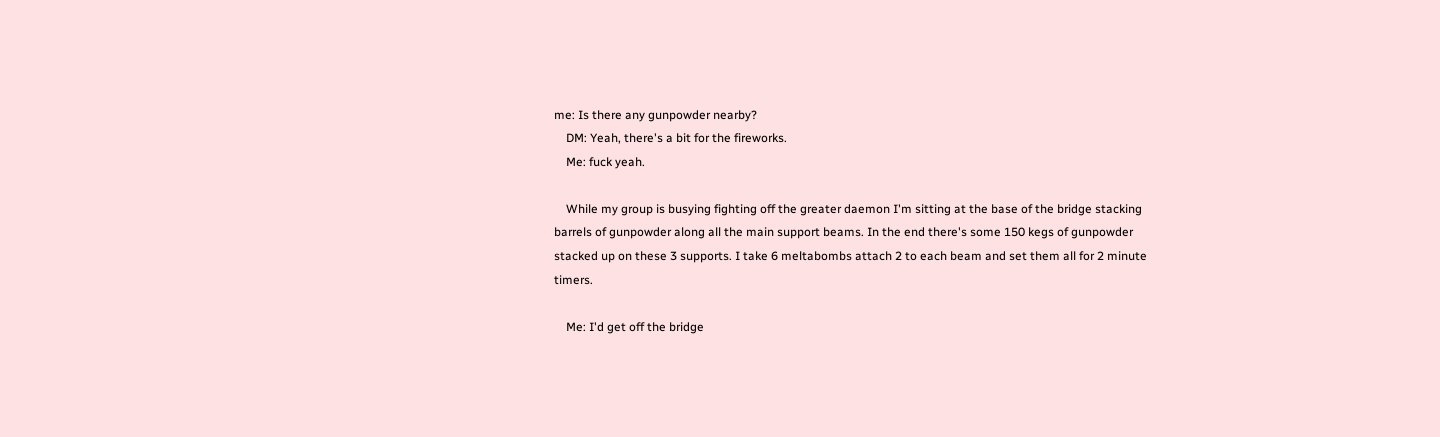me: Is there any gunpowder nearby?
    DM: Yeah, there's a bit for the fireworks.
    Me: fuck yeah.

    While my group is busying fighting off the greater daemon I'm sitting at the base of the bridge stacking barrels of gunpowder along all the main support beams. In the end there's some 150 kegs of gunpowder stacked up on these 3 supports. I take 6 meltabombs attach 2 to each beam and set them all for 2 minute timers.

    Me: I'd get off the bridge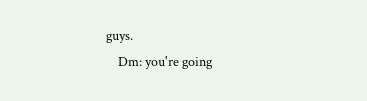guys.
    Dm: you're going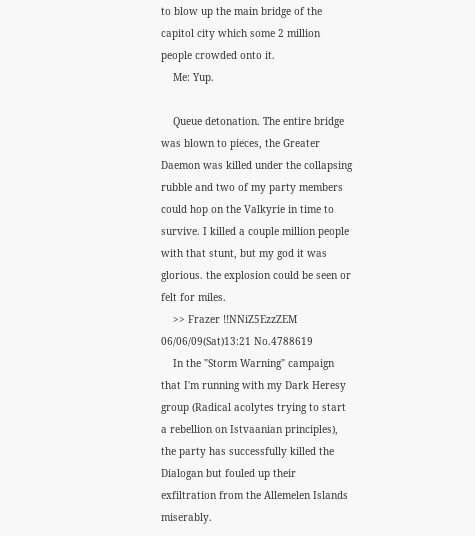to blow up the main bridge of the capitol city which some 2 million people crowded onto it.
    Me: Yup.

    Queue detonation. The entire bridge was blown to pieces, the Greater Daemon was killed under the collapsing rubble and two of my party members could hop on the Valkyrie in time to survive. I killed a couple million people with that stunt, but my god it was glorious. the explosion could be seen or felt for miles.
    >> Frazer !!NNiZ5EzzZEM 06/06/09(Sat)13:21 No.4788619
    In the "Storm Warning" campaign that I'm running with my Dark Heresy group (Radical acolytes trying to start a rebellion on Istvaanian principles), the party has successfully killed the Dialogan but fouled up their exfiltration from the Allemelen Islands miserably.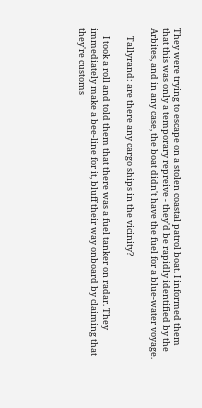They were trying to escape on a stolen coastal patrol boat. I informed them that this was only a temporary repreive - they'd be rapidly identified by the Arbites, and in any case, the boat didn't have the fuel for a blue-water voyage.

    Tallyrand: are there any cargo ships in the vicinity?

    I took a roll and told them that there was a fuel tanker on radar. They immediately make a bee-line for it, bluff their way onboard by claiming that they're customs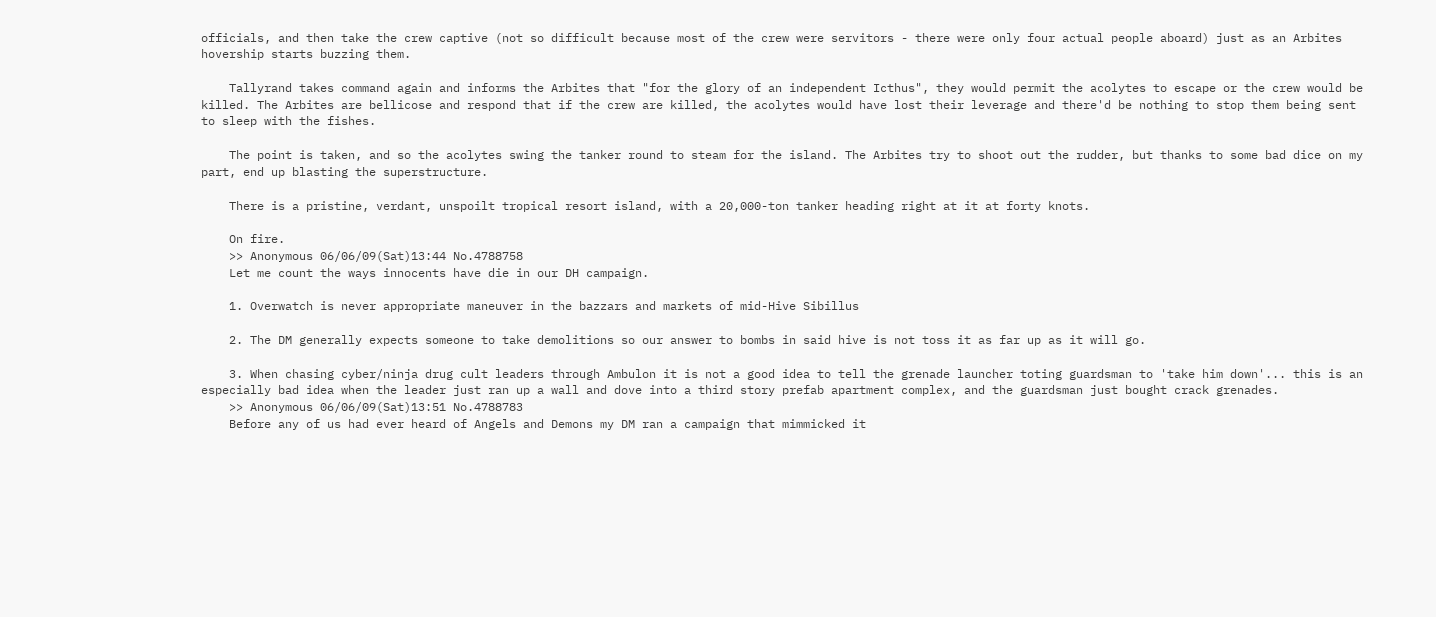officials, and then take the crew captive (not so difficult because most of the crew were servitors - there were only four actual people aboard) just as an Arbites hovership starts buzzing them.

    Tallyrand takes command again and informs the Arbites that "for the glory of an independent Icthus", they would permit the acolytes to escape or the crew would be killed. The Arbites are bellicose and respond that if the crew are killed, the acolytes would have lost their leverage and there'd be nothing to stop them being sent to sleep with the fishes.

    The point is taken, and so the acolytes swing the tanker round to steam for the island. The Arbites try to shoot out the rudder, but thanks to some bad dice on my part, end up blasting the superstructure.

    There is a pristine, verdant, unspoilt tropical resort island, with a 20,000-ton tanker heading right at it at forty knots.

    On fire.
    >> Anonymous 06/06/09(Sat)13:44 No.4788758
    Let me count the ways innocents have die in our DH campaign.

    1. Overwatch is never appropriate maneuver in the bazzars and markets of mid-Hive Sibillus

    2. The DM generally expects someone to take demolitions so our answer to bombs in said hive is not toss it as far up as it will go.

    3. When chasing cyber/ninja drug cult leaders through Ambulon it is not a good idea to tell the grenade launcher toting guardsman to 'take him down'... this is an especially bad idea when the leader just ran up a wall and dove into a third story prefab apartment complex, and the guardsman just bought crack grenades.
    >> Anonymous 06/06/09(Sat)13:51 No.4788783
    Before any of us had ever heard of Angels and Demons my DM ran a campaign that mimmicked it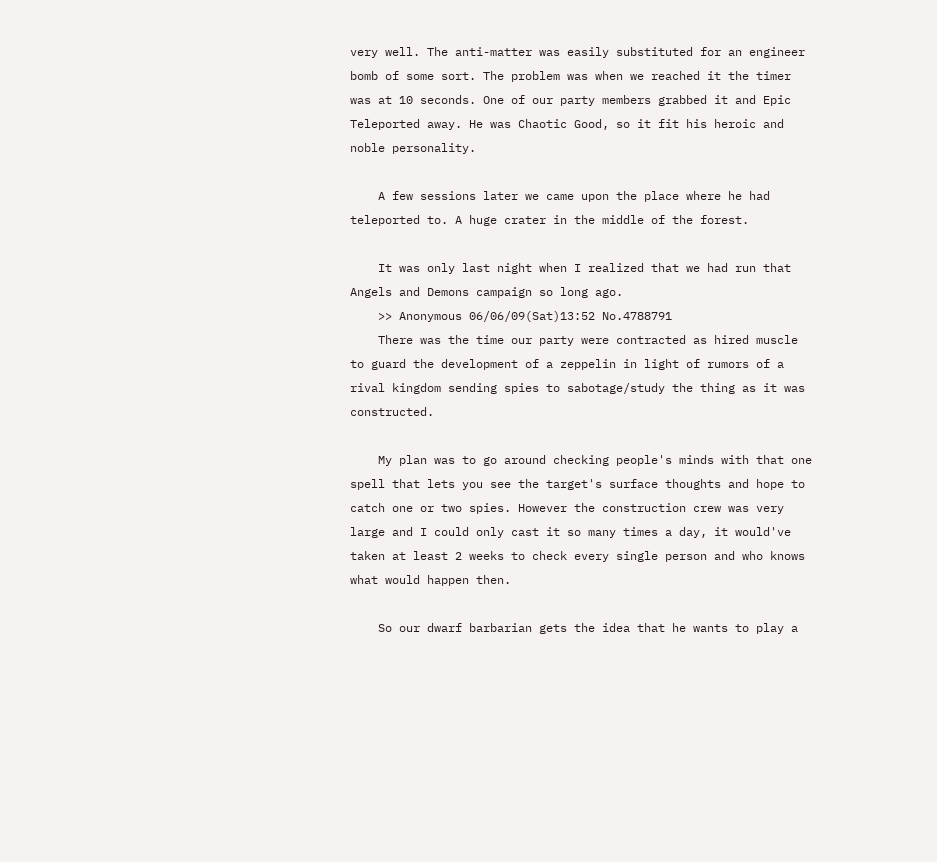very well. The anti-matter was easily substituted for an engineer bomb of some sort. The problem was when we reached it the timer was at 10 seconds. One of our party members grabbed it and Epic Teleported away. He was Chaotic Good, so it fit his heroic and noble personality.

    A few sessions later we came upon the place where he had teleported to. A huge crater in the middle of the forest.

    It was only last night when I realized that we had run that Angels and Demons campaign so long ago.
    >> Anonymous 06/06/09(Sat)13:52 No.4788791
    There was the time our party were contracted as hired muscle to guard the development of a zeppelin in light of rumors of a rival kingdom sending spies to sabotage/study the thing as it was constructed.

    My plan was to go around checking people's minds with that one spell that lets you see the target's surface thoughts and hope to catch one or two spies. However the construction crew was very large and I could only cast it so many times a day, it would've taken at least 2 weeks to check every single person and who knows what would happen then.

    So our dwarf barbarian gets the idea that he wants to play a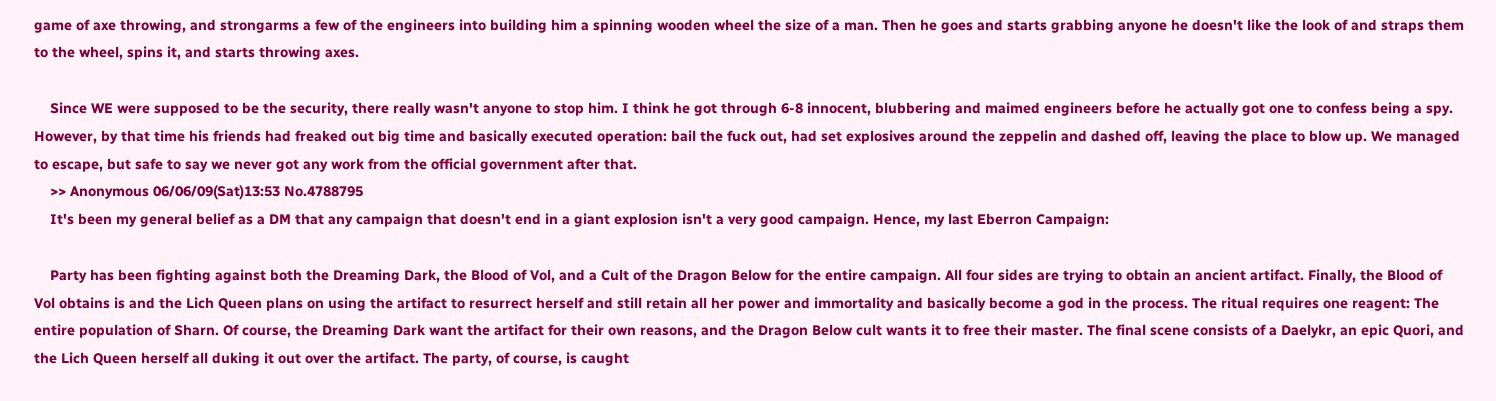game of axe throwing, and strongarms a few of the engineers into building him a spinning wooden wheel the size of a man. Then he goes and starts grabbing anyone he doesn't like the look of and straps them to the wheel, spins it, and starts throwing axes.

    Since WE were supposed to be the security, there really wasn't anyone to stop him. I think he got through 6-8 innocent, blubbering and maimed engineers before he actually got one to confess being a spy. However, by that time his friends had freaked out big time and basically executed operation: bail the fuck out, had set explosives around the zeppelin and dashed off, leaving the place to blow up. We managed to escape, but safe to say we never got any work from the official government after that.
    >> Anonymous 06/06/09(Sat)13:53 No.4788795
    It's been my general belief as a DM that any campaign that doesn't end in a giant explosion isn't a very good campaign. Hence, my last Eberron Campaign:

    Party has been fighting against both the Dreaming Dark, the Blood of Vol, and a Cult of the Dragon Below for the entire campaign. All four sides are trying to obtain an ancient artifact. Finally, the Blood of Vol obtains is and the Lich Queen plans on using the artifact to resurrect herself and still retain all her power and immortality and basically become a god in the process. The ritual requires one reagent: The entire population of Sharn. Of course, the Dreaming Dark want the artifact for their own reasons, and the Dragon Below cult wants it to free their master. The final scene consists of a Daelykr, an epic Quori, and the Lich Queen herself all duking it out over the artifact. The party, of course, is caught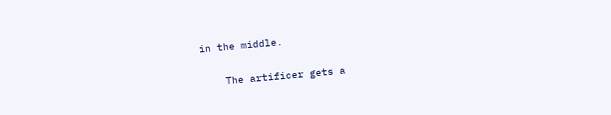in the middle.

    The artificer gets a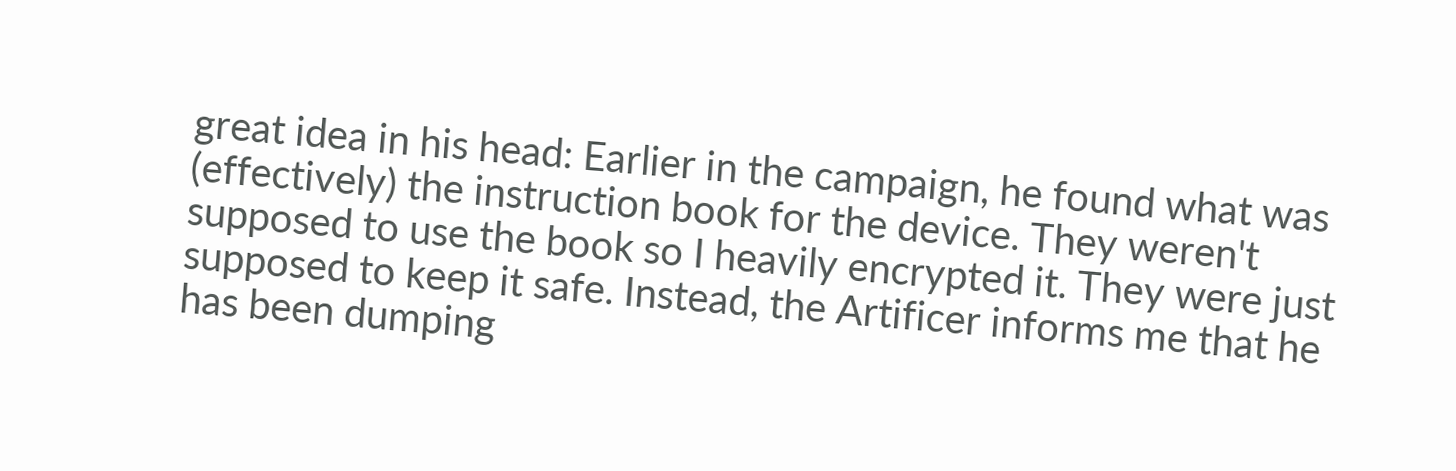great idea in his head: Earlier in the campaign, he found what was (effectively) the instruction book for the device. They weren't supposed to use the book so I heavily encrypted it. They were just supposed to keep it safe. Instead, the Artificer informs me that he has been dumping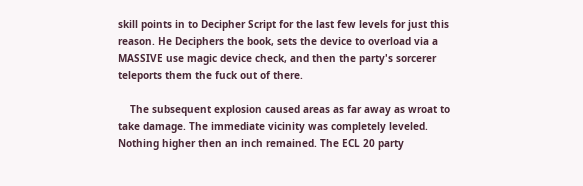skill points in to Decipher Script for the last few levels for just this reason. He Deciphers the book, sets the device to overload via a MASSIVE use magic device check, and then the party's sorcerer teleports them the fuck out of there.

    The subsequent explosion caused areas as far away as wroat to take damage. The immediate vicinity was completely leveled. Nothing higher then an inch remained. The ECL 20 party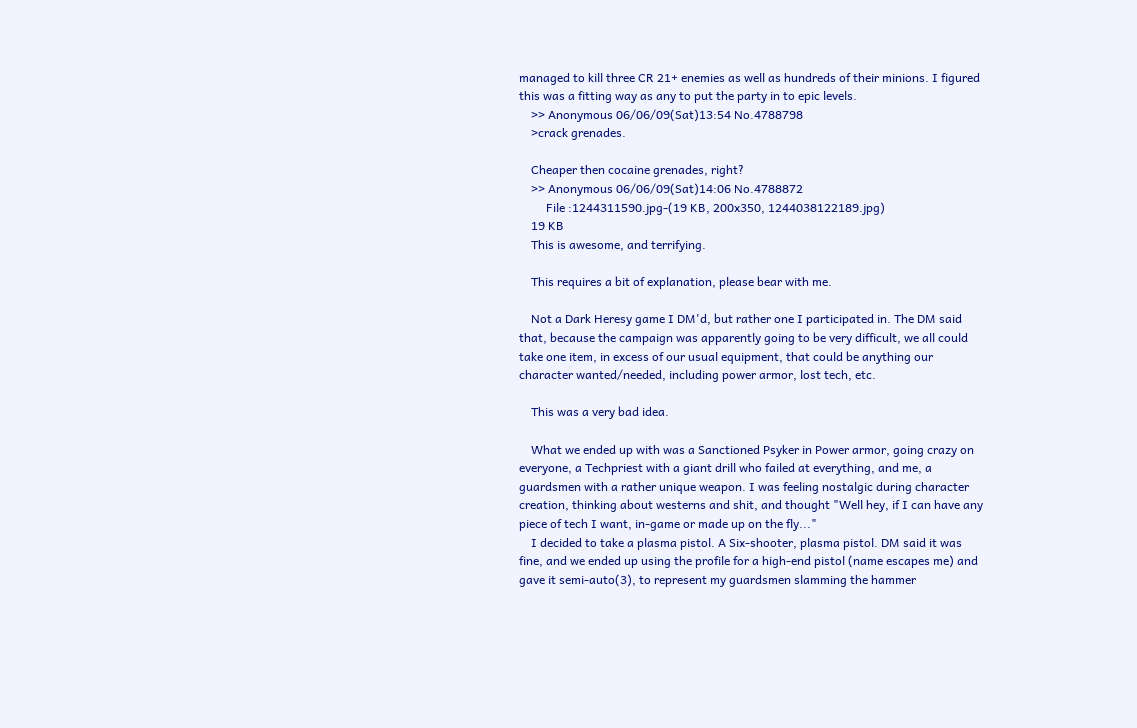managed to kill three CR 21+ enemies as well as hundreds of their minions. I figured this was a fitting way as any to put the party in to epic levels.
    >> Anonymous 06/06/09(Sat)13:54 No.4788798
    >crack grenades.

    Cheaper then cocaine grenades, right?
    >> Anonymous 06/06/09(Sat)14:06 No.4788872
         File :1244311590.jpg-(19 KB, 200x350, 1244038122189.jpg)
    19 KB
    This is awesome, and terrifying.

    This requires a bit of explanation, please bear with me.

    Not a Dark Heresy game I DM'd, but rather one I participated in. The DM said that, because the campaign was apparently going to be very difficult, we all could take one item, in excess of our usual equipment, that could be anything our character wanted/needed, including power armor, lost tech, etc.

    This was a very bad idea.

    What we ended up with was a Sanctioned Psyker in Power armor, going crazy on everyone, a Techpriest with a giant drill who failed at everything, and me, a guardsmen with a rather unique weapon. I was feeling nostalgic during character creation, thinking about westerns and shit, and thought "Well hey, if I can have any piece of tech I want, in-game or made up on the fly..."
    I decided to take a plasma pistol. A Six-shooter, plasma pistol. DM said it was fine, and we ended up using the profile for a high-end pistol (name escapes me) and gave it semi-auto(3), to represent my guardsmen slamming the hammer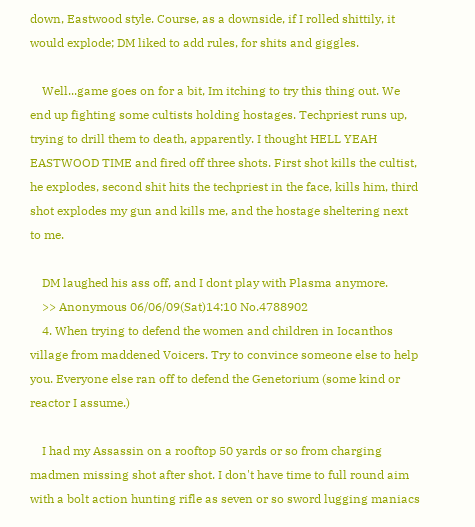down, Eastwood style. Course, as a downside, if I rolled shittily, it would explode; DM liked to add rules, for shits and giggles.

    Well...game goes on for a bit, Im itching to try this thing out. We end up fighting some cultists holding hostages. Techpriest runs up, trying to drill them to death, apparently. I thought HELL YEAH EASTWOOD TIME and fired off three shots. First shot kills the cultist, he explodes, second shit hits the techpriest in the face, kills him, third shot explodes my gun and kills me, and the hostage sheltering next to me.

    DM laughed his ass off, and I dont play with Plasma anymore.
    >> Anonymous 06/06/09(Sat)14:10 No.4788902
    4. When trying to defend the women and children in Iocanthos village from maddened Voicers. Try to convince someone else to help you. Everyone else ran off to defend the Genetorium (some kind or reactor I assume.)

    I had my Assassin on a rooftop 50 yards or so from charging madmen missing shot after shot. I don't have time to full round aim with a bolt action hunting rifle as seven or so sword lugging maniacs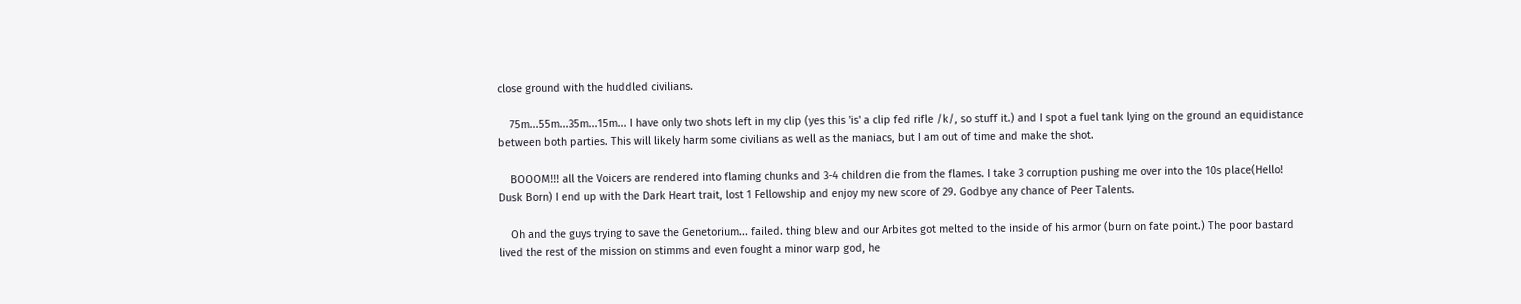close ground with the huddled civilians.

    75m...55m...35m...15m... I have only two shots left in my clip (yes this 'is' a clip fed rifle /k/, so stuff it.) and I spot a fuel tank lying on the ground an equidistance between both parties. This will likely harm some civilians as well as the maniacs, but I am out of time and make the shot.

    BOOOM!!! all the Voicers are rendered into flaming chunks and 3-4 children die from the flames. I take 3 corruption pushing me over into the 10s place(Hello! Dusk Born) I end up with the Dark Heart trait, lost 1 Fellowship and enjoy my new score of 29. Godbye any chance of Peer Talents.

    Oh and the guys trying to save the Genetorium... failed. thing blew and our Arbites got melted to the inside of his armor (burn on fate point.) The poor bastard lived the rest of the mission on stimms and even fought a minor warp god, he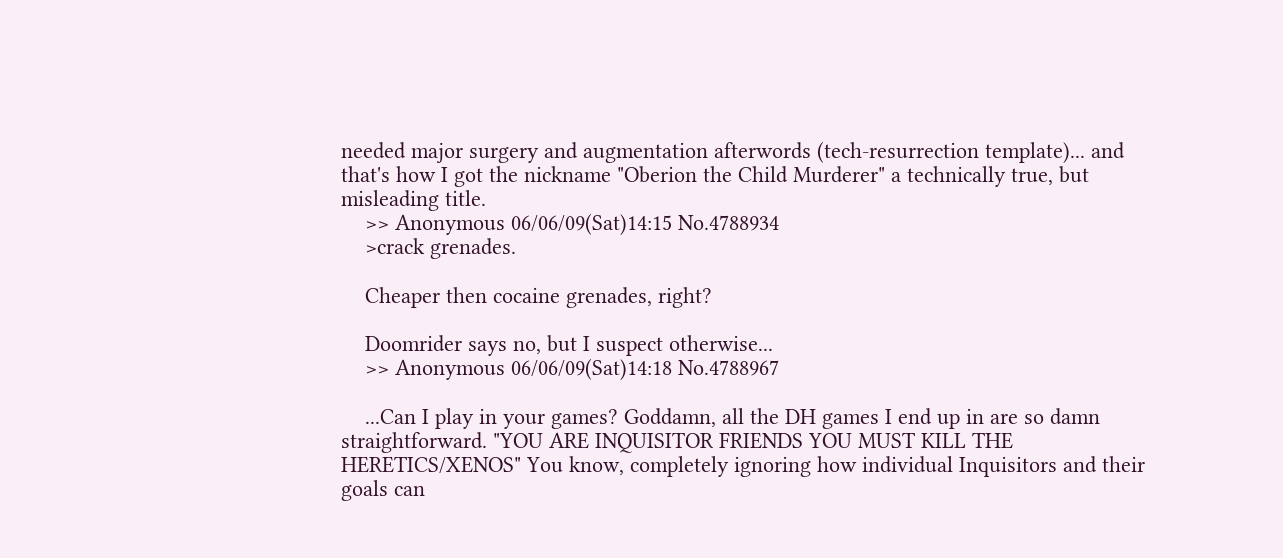needed major surgery and augmentation afterwords (tech-resurrection template)... and that's how I got the nickname "Oberion the Child Murderer" a technically true, but misleading title.
    >> Anonymous 06/06/09(Sat)14:15 No.4788934
    >crack grenades.

    Cheaper then cocaine grenades, right?

    Doomrider says no, but I suspect otherwise...
    >> Anonymous 06/06/09(Sat)14:18 No.4788967

    ...Can I play in your games? Goddamn, all the DH games I end up in are so damn straightforward. "YOU ARE INQUISITOR FRIENDS YOU MUST KILL THE HERETICS/XENOS" You know, completely ignoring how individual Inquisitors and their goals can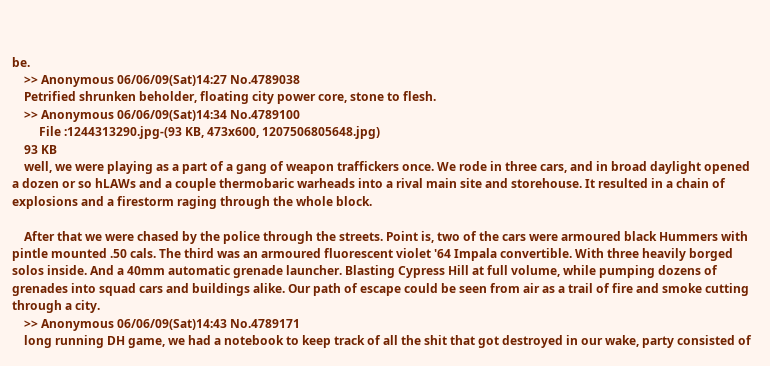be.
    >> Anonymous 06/06/09(Sat)14:27 No.4789038
    Petrified shrunken beholder, floating city power core, stone to flesh.
    >> Anonymous 06/06/09(Sat)14:34 No.4789100
         File :1244313290.jpg-(93 KB, 473x600, 1207506805648.jpg)
    93 KB
    well, we were playing as a part of a gang of weapon traffickers once. We rode in three cars, and in broad daylight opened a dozen or so hLAWs and a couple thermobaric warheads into a rival main site and storehouse. It resulted in a chain of explosions and a firestorm raging through the whole block.

    After that we were chased by the police through the streets. Point is, two of the cars were armoured black Hummers with pintle mounted .50 cals. The third was an armoured fluorescent violet '64 Impala convertible. With three heavily borged solos inside. And a 40mm automatic grenade launcher. Blasting Cypress Hill at full volume, while pumping dozens of grenades into squad cars and buildings alike. Our path of escape could be seen from air as a trail of fire and smoke cutting through a city.
    >> Anonymous 06/06/09(Sat)14:43 No.4789171
    long running DH game, we had a notebook to keep track of all the shit that got destroyed in our wake, party consisted of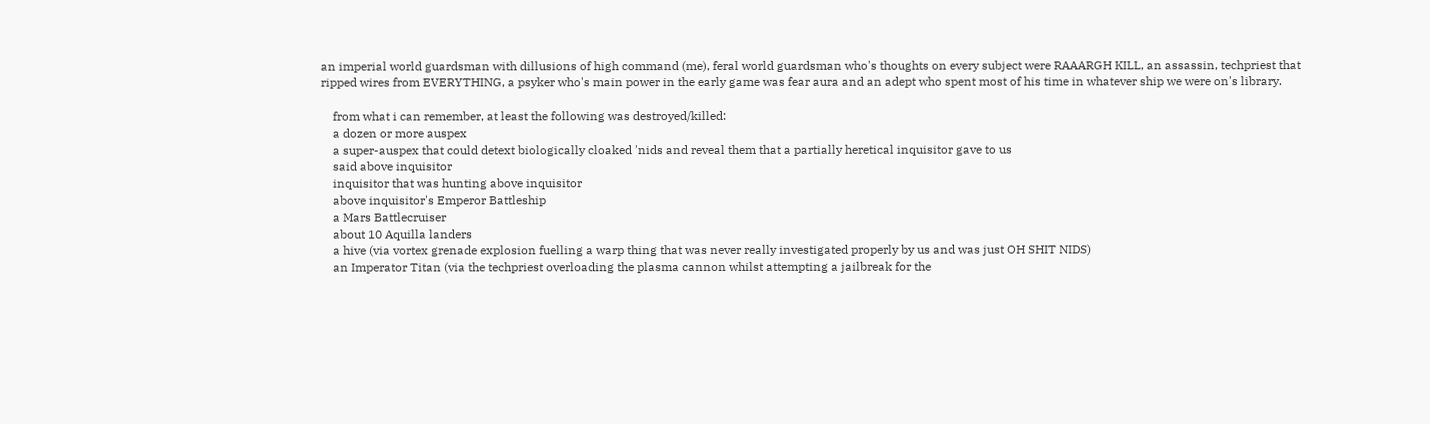an imperial world guardsman with dillusions of high command (me), feral world guardsman who's thoughts on every subject were RAAARGH KILL, an assassin, techpriest that ripped wires from EVERYTHING, a psyker who's main power in the early game was fear aura and an adept who spent most of his time in whatever ship we were on's library.

    from what i can remember, at least the following was destroyed/killed:
    a dozen or more auspex
    a super-auspex that could detext biologically cloaked 'nids and reveal them that a partially heretical inquisitor gave to us
    said above inquisitor
    inquisitor that was hunting above inquisitor
    above inquisitor's Emperor Battleship
    a Mars Battlecruiser
    about 10 Aquilla landers
    a hive (via vortex grenade explosion fuelling a warp thing that was never really investigated properly by us and was just OH SHIT NIDS)
    an Imperator Titan (via the techpriest overloading the plasma cannon whilst attempting a jailbreak for the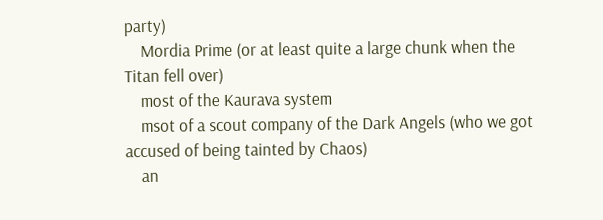party)
    Mordia Prime (or at least quite a large chunk when the Titan fell over)
    most of the Kaurava system
    msot of a scout company of the Dark Angels (who we got accused of being tainted by Chaos)
    an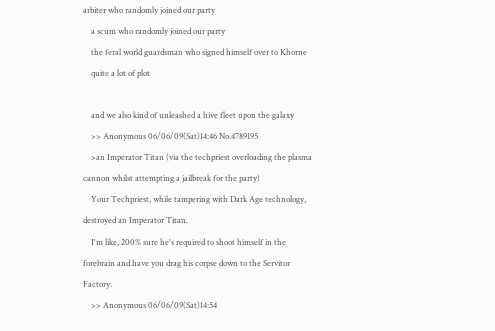arbiter who randomly joined our party
    a scum who randomly joined our party
    the feral world guardsman who signed himself over to Khorne
    quite a lot of plot

    and we also kind of unleashed a hive fleet upon the galaxy
    >> Anonymous 06/06/09(Sat)14:46 No.4789195
    >an Imperator Titan (via the techpriest overloading the plasma cannon whilst attempting a jailbreak for the party)
    Your Techpriest, while tampering with Dark Age technology, destroyed an Imperator Titan.
    I'm like, 200% sure he's required to shoot himself in the forebrain and have you drag his corpse down to the Servitor Factory.
    >> Anonymous 06/06/09(Sat)14:54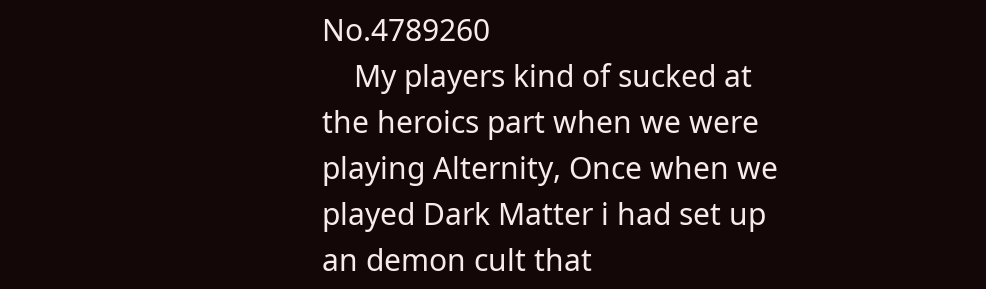No.4789260
    My players kind of sucked at the heroics part when we were playing Alternity, Once when we played Dark Matter i had set up an demon cult that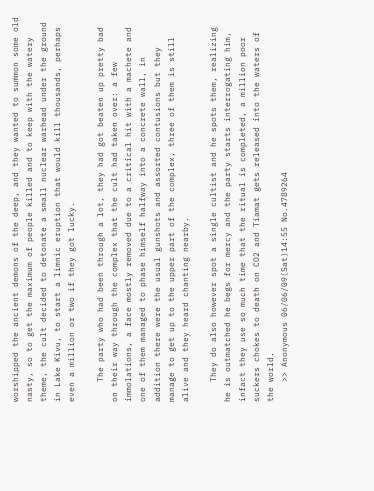worshipped the ancient demons of the deep, and they wanted to summon some old nasty, so to get the maximum of people killed and to keep with the watery theme, the cult decided to detonate a small nuclear warhead under the ground in Lake Kivu, to start a limnic eruption that would kill thousands, perhaps even a million or two if they got lucky.

    The party who had been through a lot, they had got beaten up pretty bad on their way through the complex that the cult had taken over: a few immolations, a face mostly removed due to a critical hit with a machete and one of them managed to phase himself halfway into a concrete wall, in addition there were the usual gunshots and assorted contusions but they manage to get up to the upper part of the complex, three of them is still alive and they heard chanting nearby.

    They do also however spot a single cultist and he spots them, realizing he is outmatched he begs for mercy and the party starts interrogating him, infact they use so much time that the ritual is completed, a million poor suckers chokes to death on CO2 and Tiamat gets released into the waters of the world.
    >> Anonymous 06/06/09(Sat)14:55 No.4789264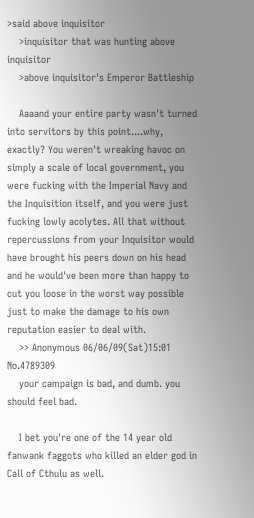>said above inquisitor
    >inquisitor that was hunting above inquisitor
    >above inquisitor's Emperor Battleship

    Aaaand your entire party wasn't turned into servitors by this point....why, exactly? You weren't wreaking havoc on simply a scale of local government, you were fucking with the Imperial Navy and the Inquisition itself, and you were just fucking lowly acolytes. All that without repercussions from your Inquisitor would have brought his peers down on his head and he would've been more than happy to cut you loose in the worst way possible just to make the damage to his own reputation easier to deal with.
    >> Anonymous 06/06/09(Sat)15:01 No.4789309
    your campaign is bad, and dumb. you should feel bad.

    I bet you're one of the 14 year old fanwank faggots who killed an elder god in Call of Cthulu as well.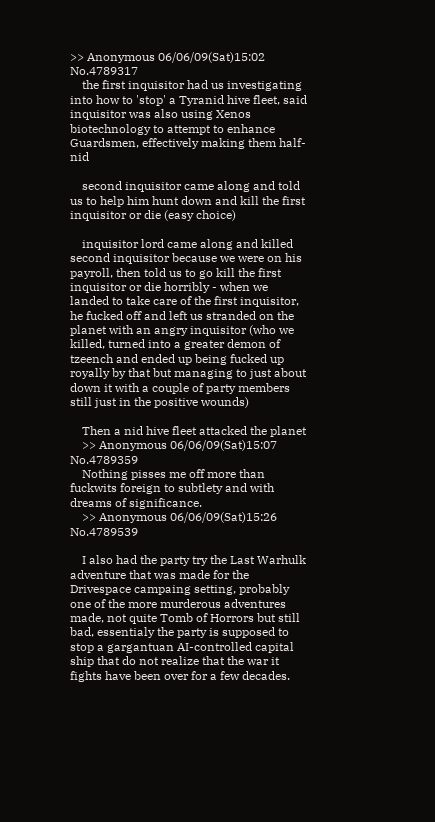>> Anonymous 06/06/09(Sat)15:02 No.4789317
    the first inquisitor had us investigating into how to 'stop' a Tyranid hive fleet, said inquisitor was also using Xenos biotechnology to attempt to enhance Guardsmen, effectively making them half-nid

    second inquisitor came along and told us to help him hunt down and kill the first inquisitor or die (easy choice)

    inquisitor lord came along and killed second inquisitor because we were on his payroll, then told us to go kill the first inquisitor or die horribly - when we landed to take care of the first inquisitor, he fucked off and left us stranded on the planet with an angry inquisitor (who we killed, turned into a greater demon of tzeench and ended up being fucked up royally by that but managing to just about down it with a couple of party members still just in the positive wounds)

    Then a nid hive fleet attacked the planet
    >> Anonymous 06/06/09(Sat)15:07 No.4789359
    Nothing pisses me off more than fuckwits foreign to subtlety and with dreams of significance.
    >> Anonymous 06/06/09(Sat)15:26 No.4789539

    I also had the party try the Last Warhulk adventure that was made for the Drivespace campaing setting, probably one of the more murderous adventures made, not quite Tomb of Horrors but still bad, essentialy the party is supposed to stop a gargantuan AI-controlled capital ship that do not realize that the war it fights have been over for a few decades.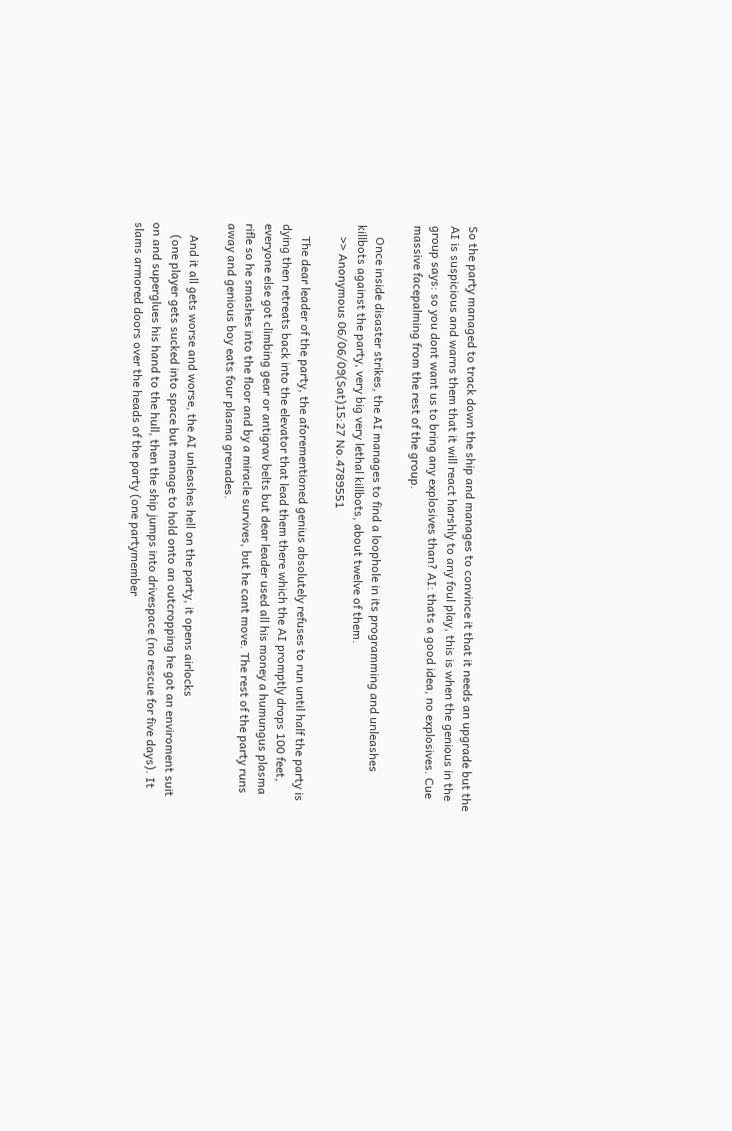So the party managed to track down the ship and manages to convince it that it needs an upgrade but the AI is suspicious and warns them that it will react harshly to any foul play, this is when the genious in the group says: so you dont want us to bring any explosives than? AI: thats a good idea, no explosives. Cue massive facepalming from the rest of the group.

    Once inside disaster strikes, the AI manages to find a loophole in its programming and unleashes killbots against the party, very big very lethal killbots, about twelve of them.
    >> Anonymous 06/06/09(Sat)15:27 No.4789551

    The dear leader of the party, the aforementioned genius absolutely refuses to run until half the party is dying then retreats back into the elevator that lead them there which the AI promptly drops 100 feet, everyone else got climbing gear or antigrav belts but dear leader used all his money a humungus plasma rifle so he smashes into the floor and by a miracle survives, but he cant move. The rest of the party runs away and genious boy eats four plasma grenades.

    And it all gets worse and worse, the AI unleashes hell on the party, it opens airlocks
    (one player gets sucked into space but manage to hold onto an outcropping he got an enviroment suit on and superglues his hand to the hull, then the ship jumps into drivespace (no rescue for five days). It slams armored doors over the heads of the party (one partymember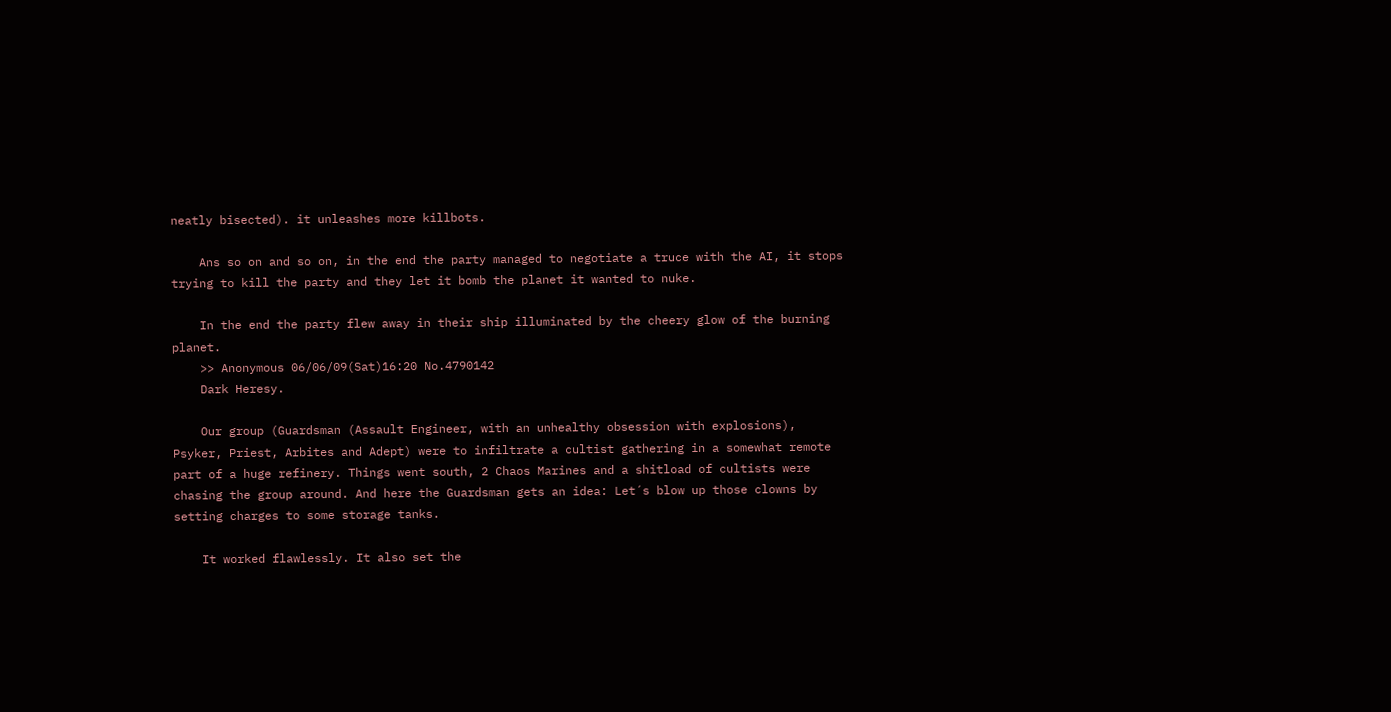neatly bisected). it unleashes more killbots.

    Ans so on and so on, in the end the party managed to negotiate a truce with the AI, it stops trying to kill the party and they let it bomb the planet it wanted to nuke.

    In the end the party flew away in their ship illuminated by the cheery glow of the burning planet.
    >> Anonymous 06/06/09(Sat)16:20 No.4790142
    Dark Heresy.

    Our group (Guardsman (Assault Engineer, with an unhealthy obsession with explosions), Psyker, Priest, Arbites and Adept) were to infiltrate a cultist gathering in a somewhat remote part of a huge refinery. Things went south, 2 Chaos Marines and a shitload of cultists were chasing the group around. And here the Guardsman gets an idea: Let´s blow up those clowns by setting charges to some storage tanks.

    It worked flawlessly. It also set the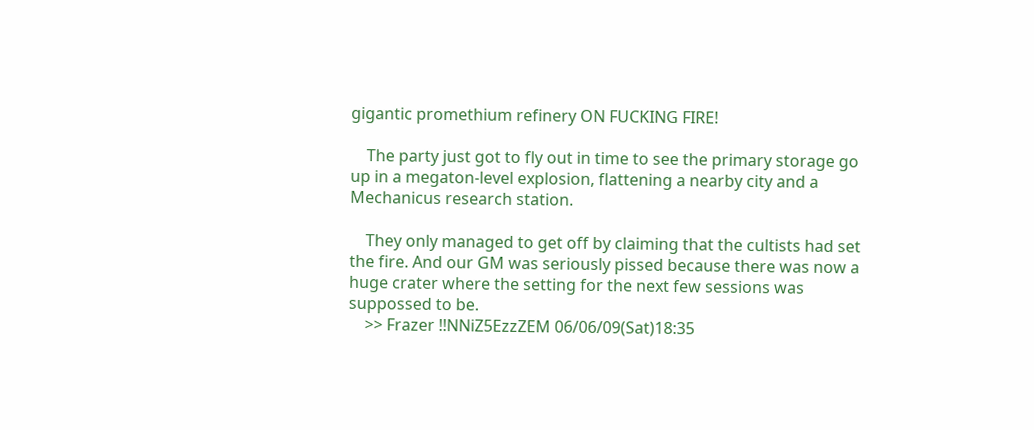gigantic promethium refinery ON FUCKING FIRE!

    The party just got to fly out in time to see the primary storage go up in a megaton-level explosion, flattening a nearby city and a Mechanicus research station.

    They only managed to get off by claiming that the cultists had set the fire. And our GM was seriously pissed because there was now a huge crater where the setting for the next few sessions was suppossed to be.
    >> Frazer !!NNiZ5EzzZEM 06/06/09(Sat)18:35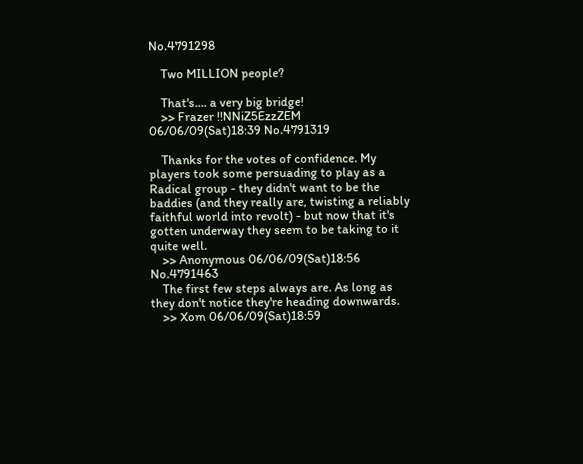No.4791298

    Two MILLION people?

    That's.... a very big bridge!
    >> Frazer !!NNiZ5EzzZEM 06/06/09(Sat)18:39 No.4791319

    Thanks for the votes of confidence. My players took some persuading to play as a Radical group - they didn't want to be the baddies (and they really are, twisting a reliably faithful world into revolt) - but now that it's gotten underway they seem to be taking to it quite well.
    >> Anonymous 06/06/09(Sat)18:56 No.4791463
    The first few steps always are. As long as they don't notice they're heading downwards.
    >> Xom 06/06/09(Sat)18:59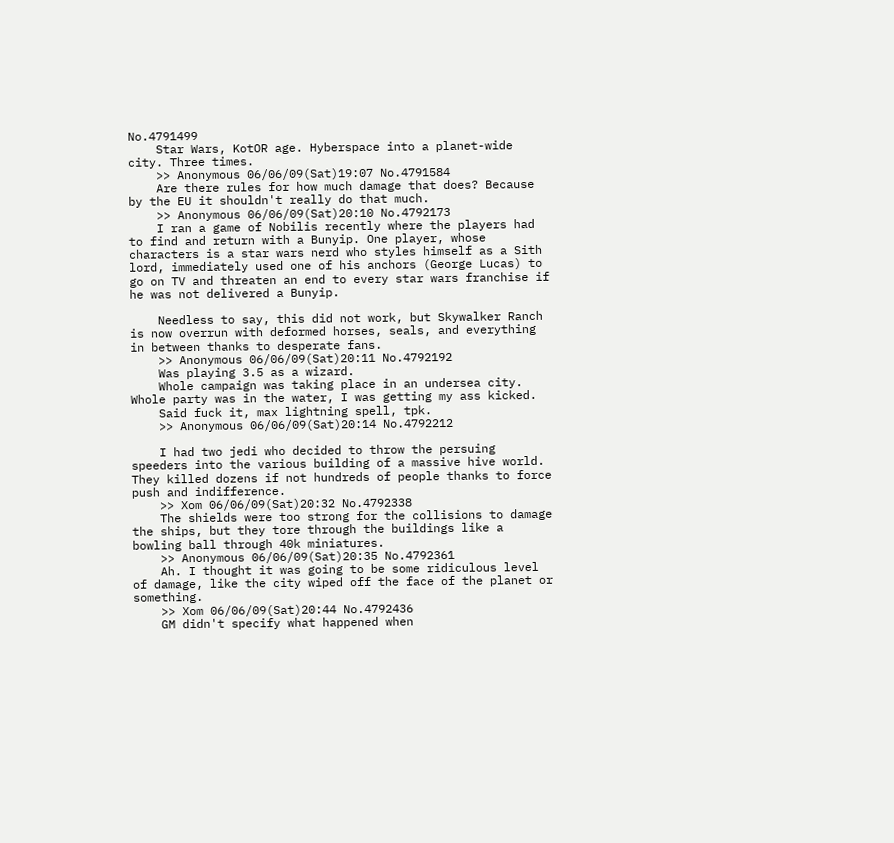No.4791499
    Star Wars, KotOR age. Hyberspace into a planet-wide city. Three times.
    >> Anonymous 06/06/09(Sat)19:07 No.4791584
    Are there rules for how much damage that does? Because by the EU it shouldn't really do that much.
    >> Anonymous 06/06/09(Sat)20:10 No.4792173
    I ran a game of Nobilis recently where the players had to find and return with a Bunyip. One player, whose characters is a star wars nerd who styles himself as a Sith lord, immediately used one of his anchors (George Lucas) to go on TV and threaten an end to every star wars franchise if he was not delivered a Bunyip.

    Needless to say, this did not work, but Skywalker Ranch is now overrun with deformed horses, seals, and everything in between thanks to desperate fans.
    >> Anonymous 06/06/09(Sat)20:11 No.4792192
    Was playing 3.5 as a wizard.
    Whole campaign was taking place in an undersea city. Whole party was in the water, I was getting my ass kicked.
    Said fuck it, max lightning spell, tpk.
    >> Anonymous 06/06/09(Sat)20:14 No.4792212

    I had two jedi who decided to throw the persuing speeders into the various building of a massive hive world. They killed dozens if not hundreds of people thanks to force push and indifference.
    >> Xom 06/06/09(Sat)20:32 No.4792338
    The shields were too strong for the collisions to damage the ships, but they tore through the buildings like a bowling ball through 40k miniatures.
    >> Anonymous 06/06/09(Sat)20:35 No.4792361
    Ah. I thought it was going to be some ridiculous level of damage, like the city wiped off the face of the planet or something.
    >> Xom 06/06/09(Sat)20:44 No.4792436
    GM didn't specify what happened when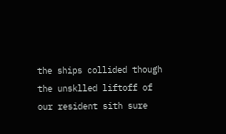the ships collided though the unsklled liftoff of our resident sith sure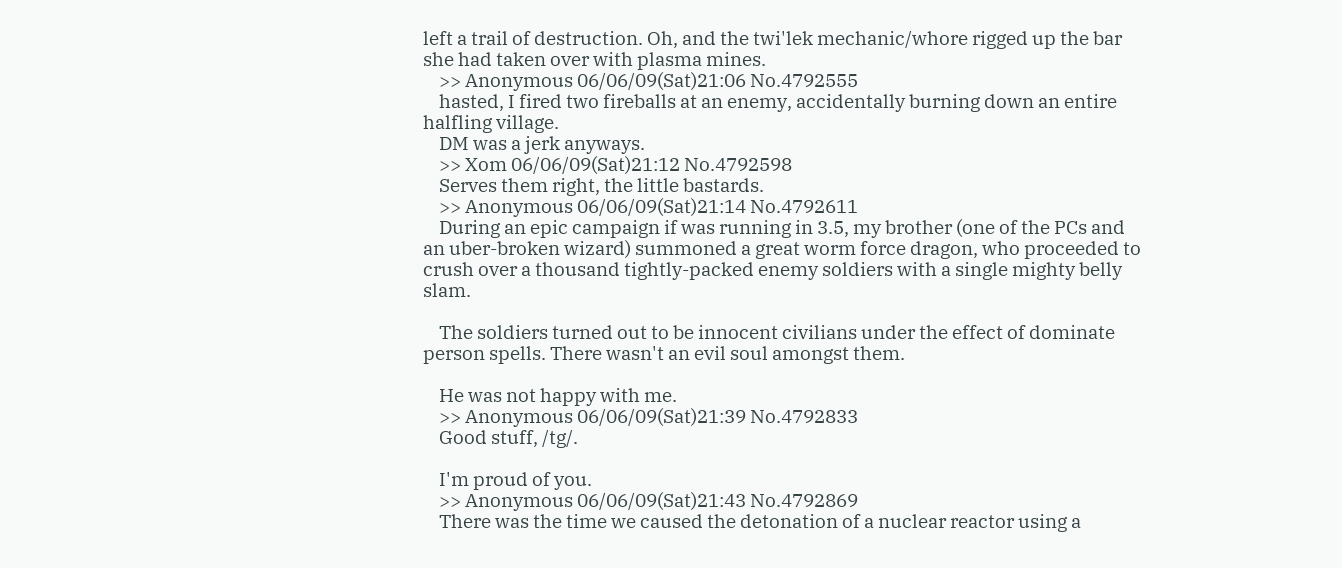left a trail of destruction. Oh, and the twi'lek mechanic/whore rigged up the bar she had taken over with plasma mines.
    >> Anonymous 06/06/09(Sat)21:06 No.4792555
    hasted, I fired two fireballs at an enemy, accidentally burning down an entire halfling village.
    DM was a jerk anyways.
    >> Xom 06/06/09(Sat)21:12 No.4792598
    Serves them right, the little bastards.
    >> Anonymous 06/06/09(Sat)21:14 No.4792611
    During an epic campaign if was running in 3.5, my brother (one of the PCs and an uber-broken wizard) summoned a great worm force dragon, who proceeded to crush over a thousand tightly-packed enemy soldiers with a single mighty belly slam.

    The soldiers turned out to be innocent civilians under the effect of dominate person spells. There wasn't an evil soul amongst them.

    He was not happy with me.
    >> Anonymous 06/06/09(Sat)21:39 No.4792833
    Good stuff, /tg/.

    I'm proud of you.
    >> Anonymous 06/06/09(Sat)21:43 No.4792869
    There was the time we caused the detonation of a nuclear reactor using a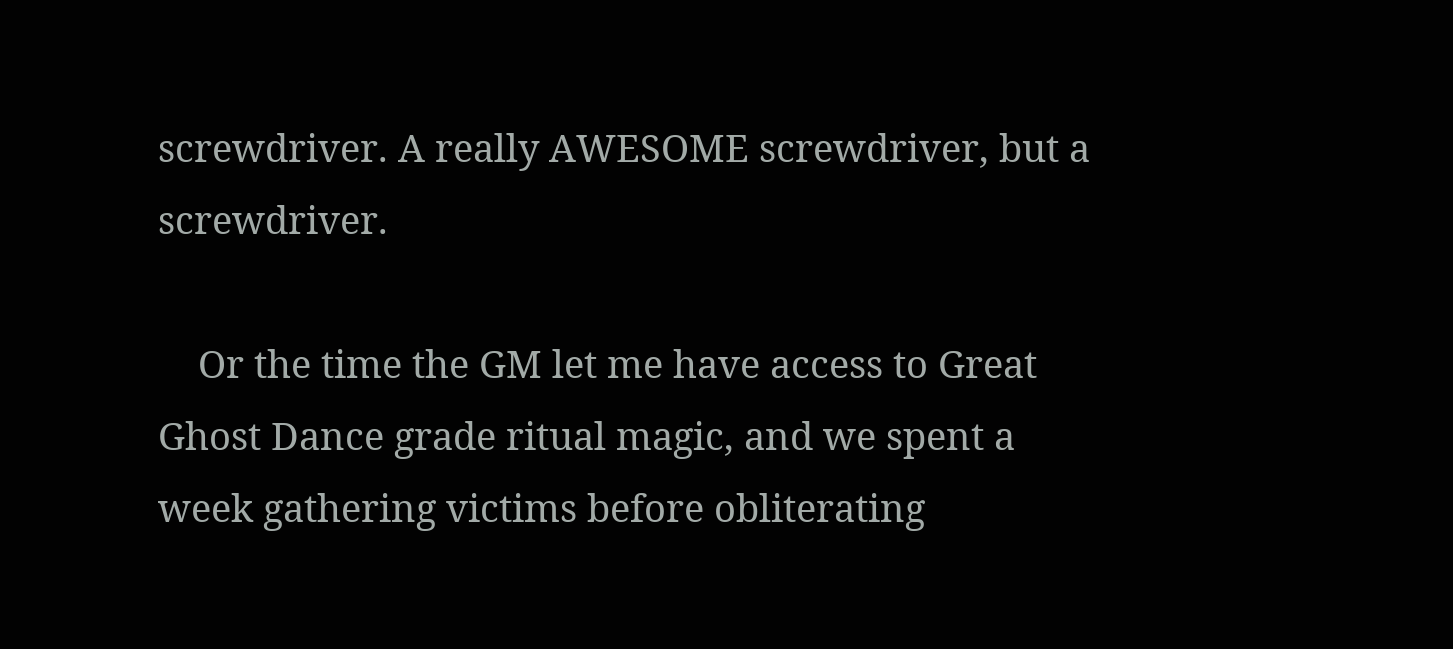screwdriver. A really AWESOME screwdriver, but a screwdriver.

    Or the time the GM let me have access to Great Ghost Dance grade ritual magic, and we spent a week gathering victims before obliterating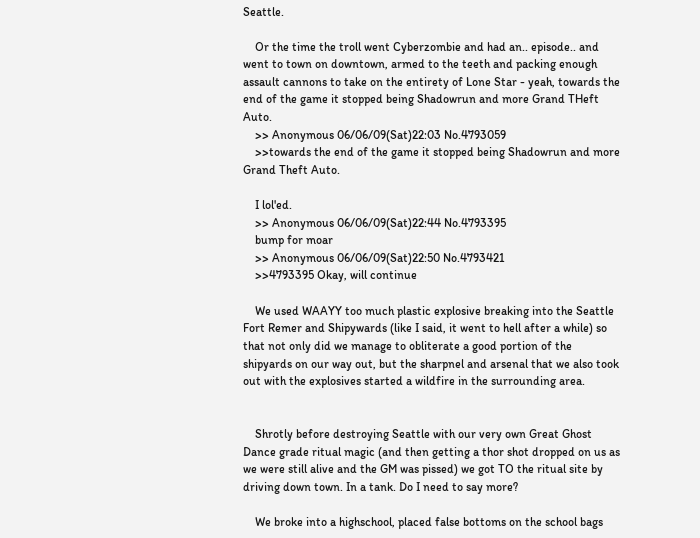Seattle.

    Or the time the troll went Cyberzombie and had an.. episode.. and went to town on downtown, armed to the teeth and packing enough assault cannons to take on the entirety of Lone Star - yeah, towards the end of the game it stopped being Shadowrun and more Grand THeft Auto.
    >> Anonymous 06/06/09(Sat)22:03 No.4793059
    >>towards the end of the game it stopped being Shadowrun and more Grand Theft Auto.

    I lol'ed.
    >> Anonymous 06/06/09(Sat)22:44 No.4793395
    bump for moar
    >> Anonymous 06/06/09(Sat)22:50 No.4793421
    >>4793395 Okay, will continue

    We used WAAYY too much plastic explosive breaking into the Seattle Fort Remer and Shipywards (like I said, it went to hell after a while) so that not only did we manage to obliterate a good portion of the shipyards on our way out, but the sharpnel and arsenal that we also took out with the explosives started a wildfire in the surrounding area.


    Shrotly before destroying Seattle with our very own Great Ghost Dance grade ritual magic (and then getting a thor shot dropped on us as we were still alive and the GM was pissed) we got TO the ritual site by driving down town. In a tank. Do I need to say more?

    We broke into a highschool, placed false bottoms on the school bags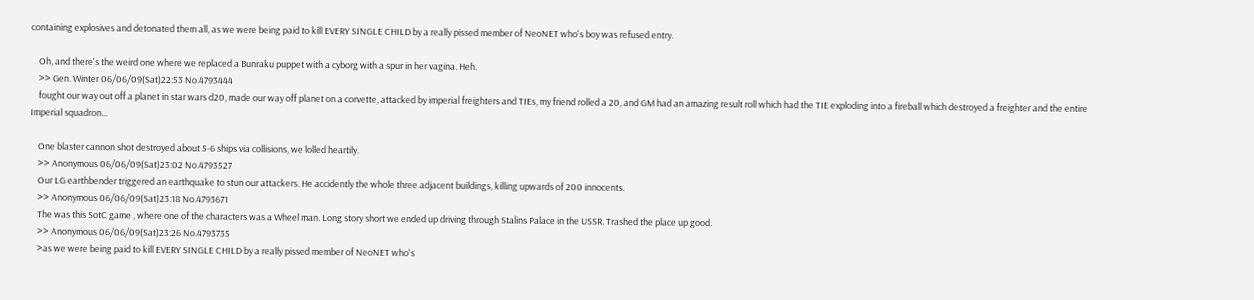containing explosives and detonated them all, as we were being paid to kill EVERY SINGLE CHILD by a really pissed member of NeoNET who's boy was refused entry.

    Oh, and there's the weird one where we replaced a Bunraku puppet with a cyborg with a spur in her vagina. Heh.
    >> Gen. Winter 06/06/09(Sat)22:53 No.4793444
    fought our way out off a planet in star wars d20, made our way off planet on a corvette, attacked by imperial freighters and TIEs, my friend rolled a 20, and GM had an amazing result roll which had the TIE exploding into a fireball which destroyed a freighter and the entire Imperial squadron...

    One blaster cannon shot destroyed about 5-6 ships via collisions, we lolled heartily.
    >> Anonymous 06/06/09(Sat)23:02 No.4793527
    Our LG earthbender triggered an earthquake to stun our attackers. He accidently the whole three adjacent buildings, killing upwards of 200 innocents.
    >> Anonymous 06/06/09(Sat)23:18 No.4793671
    The was this SotC game , where one of the characters was a Wheel man. Long story short we ended up driving through Stalins Palace in the USSR. Trashed the place up good.
    >> Anonymous 06/06/09(Sat)23:26 No.4793735
    >as we were being paid to kill EVERY SINGLE CHILD by a really pissed member of NeoNET who's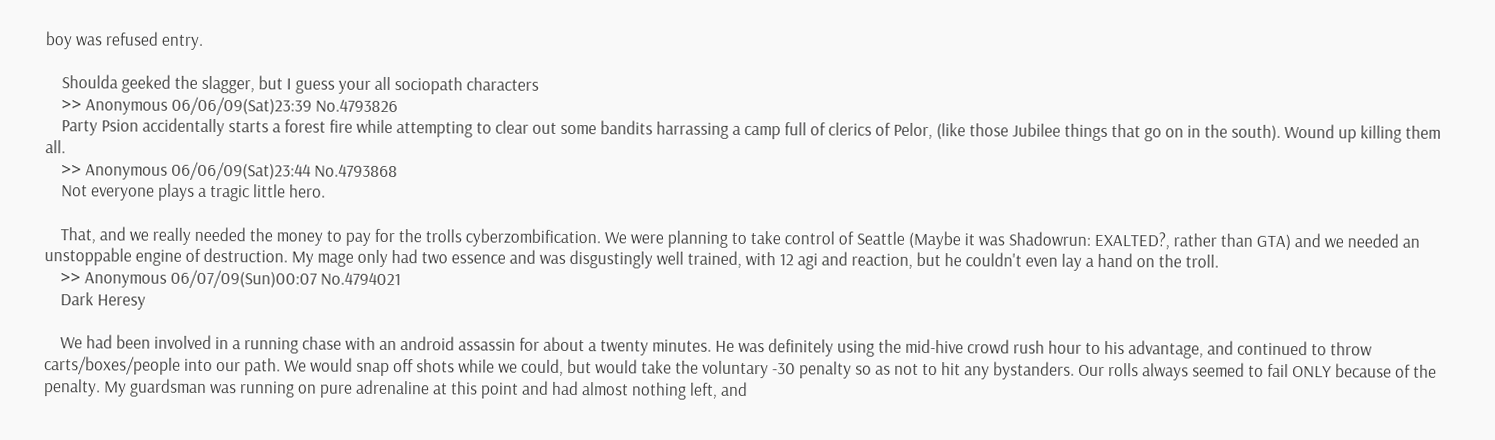boy was refused entry.

    Shoulda geeked the slagger, but I guess your all sociopath characters
    >> Anonymous 06/06/09(Sat)23:39 No.4793826
    Party Psion accidentally starts a forest fire while attempting to clear out some bandits harrassing a camp full of clerics of Pelor, (like those Jubilee things that go on in the south). Wound up killing them all.
    >> Anonymous 06/06/09(Sat)23:44 No.4793868
    Not everyone plays a tragic little hero.

    That, and we really needed the money to pay for the trolls cyberzombification. We were planning to take control of Seattle (Maybe it was Shadowrun: EXALTED?, rather than GTA) and we needed an unstoppable engine of destruction. My mage only had two essence and was disgustingly well trained, with 12 agi and reaction, but he couldn't even lay a hand on the troll.
    >> Anonymous 06/07/09(Sun)00:07 No.4794021
    Dark Heresy

    We had been involved in a running chase with an android assassin for about a twenty minutes. He was definitely using the mid-hive crowd rush hour to his advantage, and continued to throw carts/boxes/people into our path. We would snap off shots while we could, but would take the voluntary -30 penalty so as not to hit any bystanders. Our rolls always seemed to fail ONLY because of the penalty. My guardsman was running on pure adrenaline at this point and had almost nothing left, and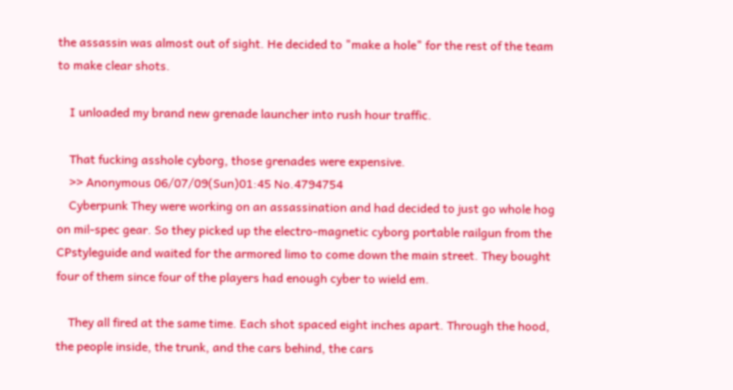the assassin was almost out of sight. He decided to "make a hole" for the rest of the team to make clear shots.

    I unloaded my brand new grenade launcher into rush hour traffic.

    That fucking asshole cyborg, those grenades were expensive.
    >> Anonymous 06/07/09(Sun)01:45 No.4794754
    Cyberpunk They were working on an assassination and had decided to just go whole hog on mil-spec gear. So they picked up the electro-magnetic cyborg portable railgun from the CPstyleguide and waited for the armored limo to come down the main street. They bought four of them since four of the players had enough cyber to wield em.

    They all fired at the same time. Each shot spaced eight inches apart. Through the hood, the people inside, the trunk, and the cars behind, the cars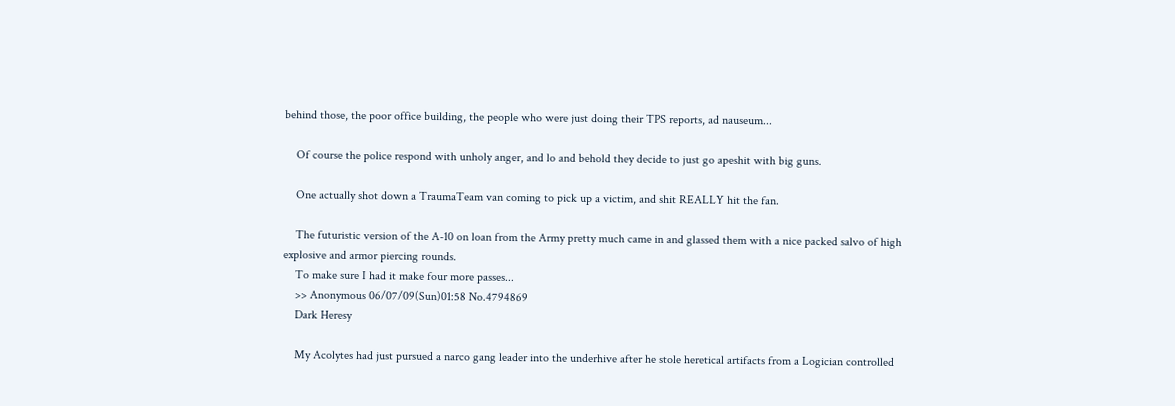behind those, the poor office building, the people who were just doing their TPS reports, ad nauseum...

    Of course the police respond with unholy anger, and lo and behold they decide to just go apeshit with big guns.

    One actually shot down a TraumaTeam van coming to pick up a victim, and shit REALLY hit the fan.

    The futuristic version of the A-10 on loan from the Army pretty much came in and glassed them with a nice packed salvo of high explosive and armor piercing rounds.
    To make sure I had it make four more passes...
    >> Anonymous 06/07/09(Sun)01:58 No.4794869
    Dark Heresy

    My Acolytes had just pursued a narco gang leader into the underhive after he stole heretical artifacts from a Logician controlled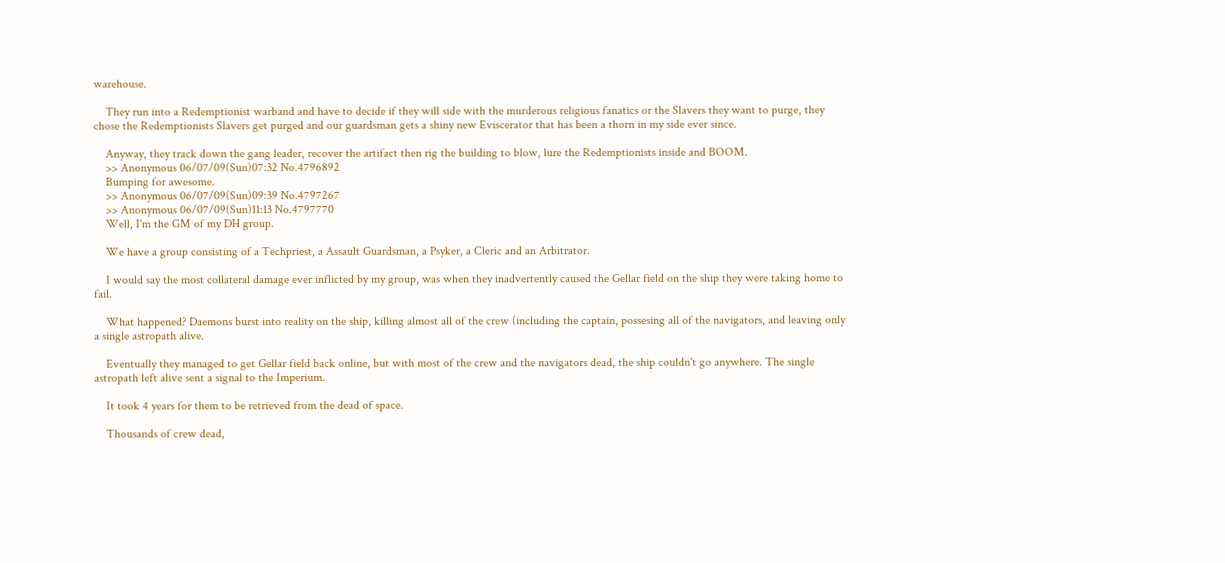warehouse.

    They run into a Redemptionist warband and have to decide if they will side with the murderous religious fanatics or the Slavers they want to purge, they chose the Redemptionists Slavers get purged and our guardsman gets a shiny new Eviscerator that has been a thorn in my side ever since.

    Anyway, they track down the gang leader, recover the artifact then rig the building to blow, lure the Redemptionists inside and BOOM.
    >> Anonymous 06/07/09(Sun)07:32 No.4796892
    Bumping for awesome.
    >> Anonymous 06/07/09(Sun)09:39 No.4797267
    >> Anonymous 06/07/09(Sun)11:13 No.4797770
    Well, I'm the GM of my DH group.

    We have a group consisting of a Techpriest, a Assault Guardsman, a Psyker, a Cleric and an Arbitrator.

    I would say the most collateral damage ever inflicted by my group, was when they inadvertently caused the Gellar field on the ship they were taking home to fail.

    What happened? Daemons burst into reality on the ship, killing almost all of the crew (including the captain, possesing all of the navigators, and leaving only a single astropath alive.

    Eventually they managed to get Gellar field back online, but with most of the crew and the navigators dead, the ship couldn't go anywhere. The single astropath left alive sent a signal to the Imperium.

    It took 4 years for them to be retrieved from the dead of space.

    Thousands of crew dead,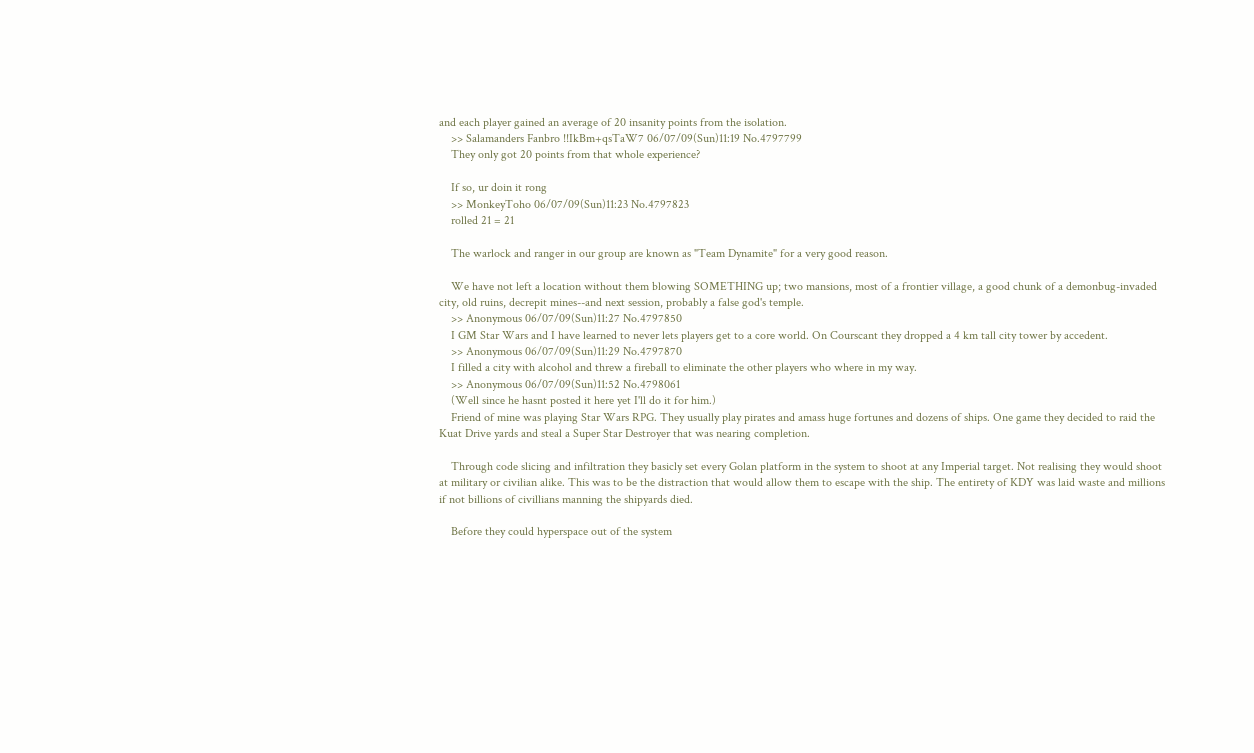and each player gained an average of 20 insanity points from the isolation.
    >> Salamanders Fanbro !!IkBm+qsTaW7 06/07/09(Sun)11:19 No.4797799
    They only got 20 points from that whole experience?

    If so, ur doin it rong
    >> MonkeyToho 06/07/09(Sun)11:23 No.4797823
    rolled 21 = 21

    The warlock and ranger in our group are known as "Team Dynamite" for a very good reason.

    We have not left a location without them blowing SOMETHING up; two mansions, most of a frontier village, a good chunk of a demonbug-invaded city, old ruins, decrepit mines--and next session, probably a false god's temple.
    >> Anonymous 06/07/09(Sun)11:27 No.4797850
    I GM Star Wars and I have learned to never lets players get to a core world. On Courscant they dropped a 4 km tall city tower by accedent.
    >> Anonymous 06/07/09(Sun)11:29 No.4797870
    I filled a city with alcohol and threw a fireball to eliminate the other players who where in my way.
    >> Anonymous 06/07/09(Sun)11:52 No.4798061
    (Well since he hasnt posted it here yet I'll do it for him.)
    Friend of mine was playing Star Wars RPG. They usually play pirates and amass huge fortunes and dozens of ships. One game they decided to raid the Kuat Drive yards and steal a Super Star Destroyer that was nearing completion.

    Through code slicing and infiltration they basicly set every Golan platform in the system to shoot at any Imperial target. Not realising they would shoot at military or civilian alike. This was to be the distraction that would allow them to escape with the ship. The entirety of KDY was laid waste and millions if not billions of civillians manning the shipyards died.

    Before they could hyperspace out of the system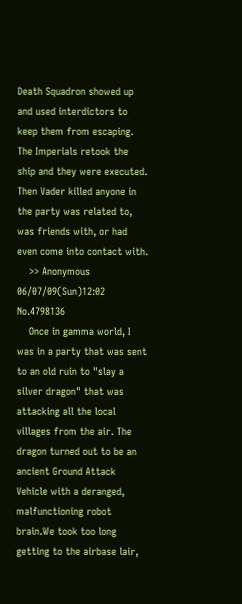Death Squadron showed up and used interdictors to keep them from escaping. The Imperials retook the ship and they were executed. Then Vader killed anyone in the party was related to, was friends with, or had even come into contact with.
    >> Anonymous 06/07/09(Sun)12:02 No.4798136
    Once in gamma world, I was in a party that was sent to an old ruin to "slay a silver dragon" that was attacking all the local villages from the air. The dragon turned out to be an ancient Ground Attack Vehicle with a deranged, malfunctioning robot brain.We took too long getting to the airbase lair,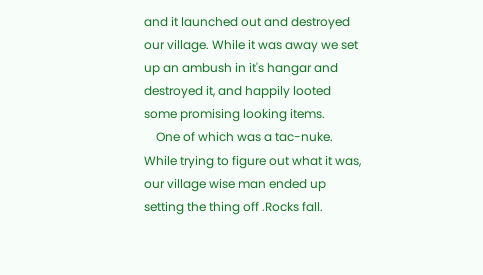and it launched out and destroyed our village. While it was away we set up an ambush in it's hangar and destroyed it, and happily looted some promising looking items.
    One of which was a tac-nuke. While trying to figure out what it was, our village wise man ended up setting the thing off .Rocks fall.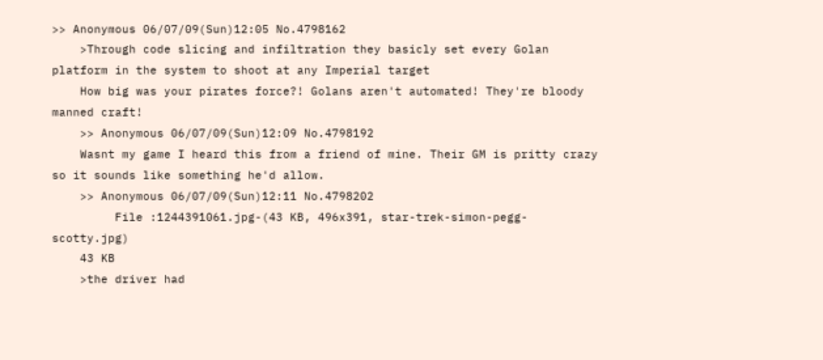>> Anonymous 06/07/09(Sun)12:05 No.4798162
    >Through code slicing and infiltration they basicly set every Golan platform in the system to shoot at any Imperial target
    How big was your pirates force?! Golans aren't automated! They're bloody manned craft!
    >> Anonymous 06/07/09(Sun)12:09 No.4798192
    Wasnt my game I heard this from a friend of mine. Their GM is pritty crazy so it sounds like something he'd allow.
    >> Anonymous 06/07/09(Sun)12:11 No.4798202
         File :1244391061.jpg-(43 KB, 496x391, star-trek-simon-pegg-scotty.jpg)
    43 KB
    >the driver had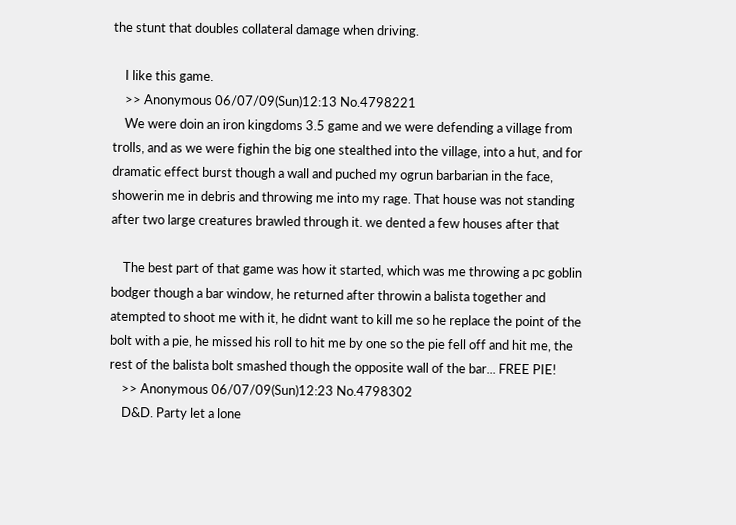the stunt that doubles collateral damage when driving.

    I like this game.
    >> Anonymous 06/07/09(Sun)12:13 No.4798221
    We were doin an iron kingdoms 3.5 game and we were defending a village from trolls, and as we were fighin the big one stealthed into the village, into a hut, and for dramatic effect burst though a wall and puched my ogrun barbarian in the face, showerin me in debris and throwing me into my rage. That house was not standing after two large creatures brawled through it. we dented a few houses after that

    The best part of that game was how it started, which was me throwing a pc goblin bodger though a bar window, he returned after throwin a balista together and atempted to shoot me with it, he didnt want to kill me so he replace the point of the bolt with a pie, he missed his roll to hit me by one so the pie fell off and hit me, the rest of the balista bolt smashed though the opposite wall of the bar... FREE PIE!
    >> Anonymous 06/07/09(Sun)12:23 No.4798302
    D&D. Party let a lone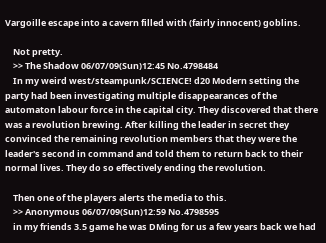Vargoille escape into a cavern filled with (fairly innocent) goblins.

    Not pretty.
    >> The Shadow 06/07/09(Sun)12:45 No.4798484
    In my weird west/steampunk/SCIENCE! d20 Modern setting the party had been investigating multiple disappearances of the automaton labour force in the capital city. They discovered that there was a revolution brewing. After killing the leader in secret they convinced the remaining revolution members that they were the leader's second in command and told them to return back to their normal lives. They do so effectively ending the revolution.

    Then one of the players alerts the media to this.
    >> Anonymous 06/07/09(Sun)12:59 No.4798595
    in my friends 3.5 game he was DMing for us a few years back we had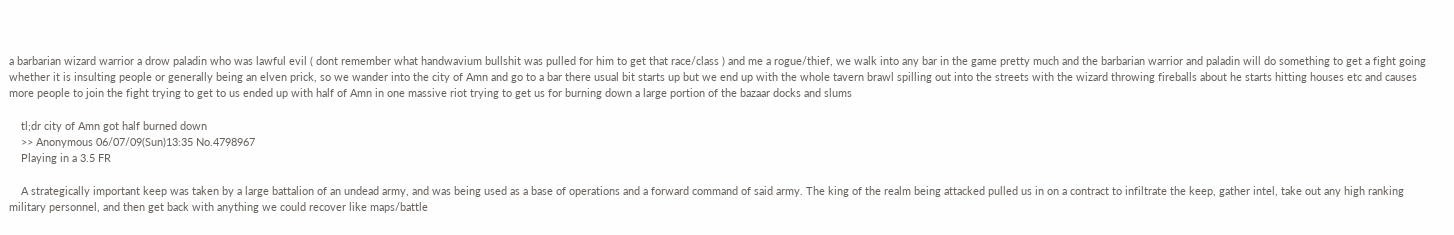a barbarian wizard warrior a drow paladin who was lawful evil ( dont remember what handwavium bullshit was pulled for him to get that race/class ) and me a rogue/thief, we walk into any bar in the game pretty much and the barbarian warrior and paladin will do something to get a fight going whether it is insulting people or generally being an elven prick, so we wander into the city of Amn and go to a bar there usual bit starts up but we end up with the whole tavern brawl spilling out into the streets with the wizard throwing fireballs about he starts hitting houses etc and causes more people to join the fight trying to get to us ended up with half of Amn in one massive riot trying to get us for burning down a large portion of the bazaar docks and slums

    tl;dr city of Amn got half burned down
    >> Anonymous 06/07/09(Sun)13:35 No.4798967
    Playing in a 3.5 FR

    A strategically important keep was taken by a large battalion of an undead army, and was being used as a base of operations and a forward command of said army. The king of the realm being attacked pulled us in on a contract to infiltrate the keep, gather intel, take out any high ranking military personnel, and then get back with anything we could recover like maps/battle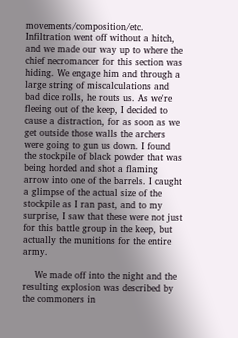movements/composition/etc. Infiltration went off without a hitch, and we made our way up to where the chief necromancer for this section was hiding. We engage him and through a large string of miscalculations and bad dice rolls, he routs us. As we're fleeing out of the keep, I decided to cause a distraction, for as soon as we get outside those walls the archers were going to gun us down. I found the stockpile of black powder that was being horded and shot a flaming arrow into one of the barrels. I caught a glimpse of the actual size of the stockpile as I ran past, and to my surprise, I saw that these were not just for this battle group in the keep, but actually the munitions for the entire army.

    We made off into the night and the resulting explosion was described by the commoners in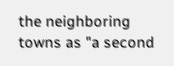the neighboring towns as "a second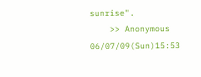sunrise".
    >> Anonymous 06/07/09(Sun)15:53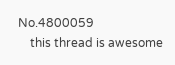No.4800059
    this thread is awesome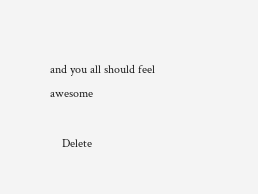and you all should feel awesome

    Delete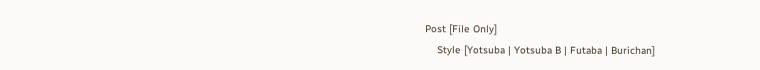Post [File Only]
    Style [Yotsuba | Yotsuba B | Futaba | Burichan]